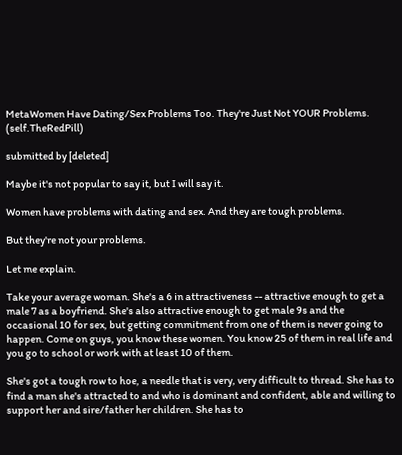MetaWomen Have Dating/Sex Problems Too. They're Just Not YOUR Problems. (self.TheRedPill)

submitted by [deleted]

Maybe it's not popular to say it, but I will say it.

Women have problems with dating and sex. And they are tough problems.

But they're not your problems.

Let me explain.

Take your average woman. She's a 6 in attractiveness -- attractive enough to get a male 7 as a boyfriend. She's also attractive enough to get male 9s and the occasional 10 for sex, but getting commitment from one of them is never going to happen. Come on guys, you know these women. You know 25 of them in real life and you go to school or work with at least 10 of them.

She's got a tough row to hoe, a needle that is very, very difficult to thread. She has to find a man she's attracted to and who is dominant and confident, able and willing to support her and sire/father her children. She has to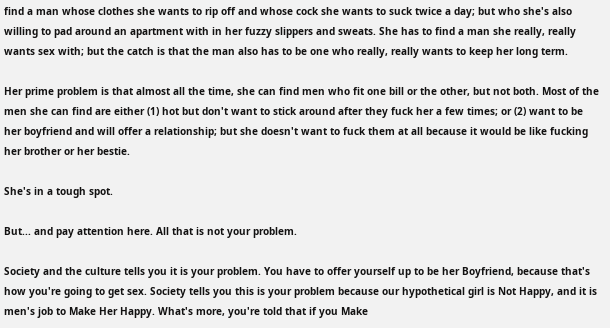find a man whose clothes she wants to rip off and whose cock she wants to suck twice a day; but who she's also willing to pad around an apartment with in her fuzzy slippers and sweats. She has to find a man she really, really wants sex with; but the catch is that the man also has to be one who really, really wants to keep her long term.

Her prime problem is that almost all the time, she can find men who fit one bill or the other, but not both. Most of the men she can find are either (1) hot but don't want to stick around after they fuck her a few times; or (2) want to be her boyfriend and will offer a relationship; but she doesn't want to fuck them at all because it would be like fucking her brother or her bestie.

She's in a tough spot.

But... and pay attention here. All that is not your problem.

Society and the culture tells you it is your problem. You have to offer yourself up to be her Boyfriend, because that's how you're going to get sex. Society tells you this is your problem because our hypothetical girl is Not Happy, and it is men's job to Make Her Happy. What's more, you're told that if you Make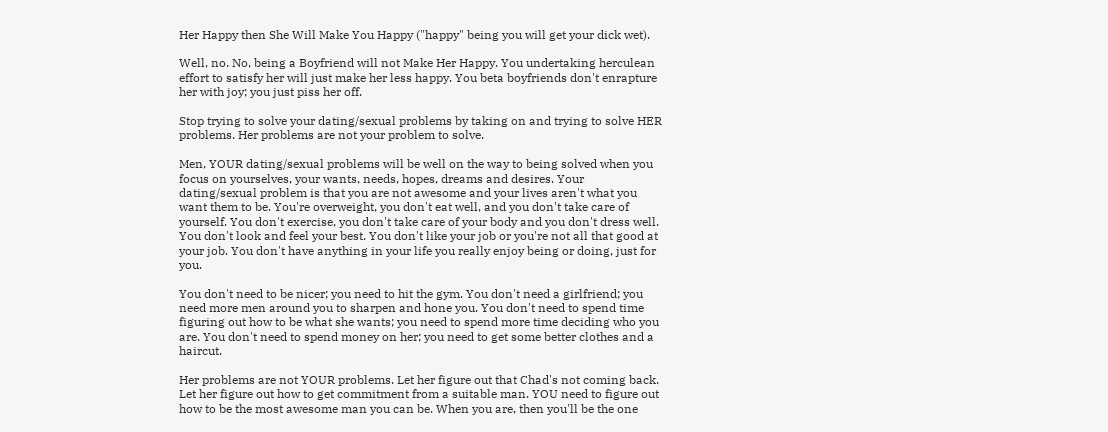Her Happy then She Will Make You Happy ("happy" being you will get your dick wet).

Well, no. No, being a Boyfriend will not Make Her Happy. You undertaking herculean effort to satisfy her will just make her less happy. You beta boyfriends don't enrapture her with joy; you just piss her off.

Stop trying to solve your dating/sexual problems by taking on and trying to solve HER problems. Her problems are not your problem to solve.

Men, YOUR dating/sexual problems will be well on the way to being solved when you focus on yourselves, your wants, needs, hopes, dreams and desires. Your dating/sexual problem is that you are not awesome and your lives aren't what you want them to be. You're overweight, you don't eat well, and you don't take care of yourself. You don't exercise, you don't take care of your body and you don't dress well. You don't look and feel your best. You don't like your job or you're not all that good at your job. You don't have anything in your life you really enjoy being or doing, just for you.

You don't need to be nicer; you need to hit the gym. You don't need a girlfriend; you need more men around you to sharpen and hone you. You don't need to spend time figuring out how to be what she wants; you need to spend more time deciding who you are. You don't need to spend money on her; you need to get some better clothes and a haircut.

Her problems are not YOUR problems. Let her figure out that Chad's not coming back. Let her figure out how to get commitment from a suitable man. YOU need to figure out how to be the most awesome man you can be. When you are, then you'll be the one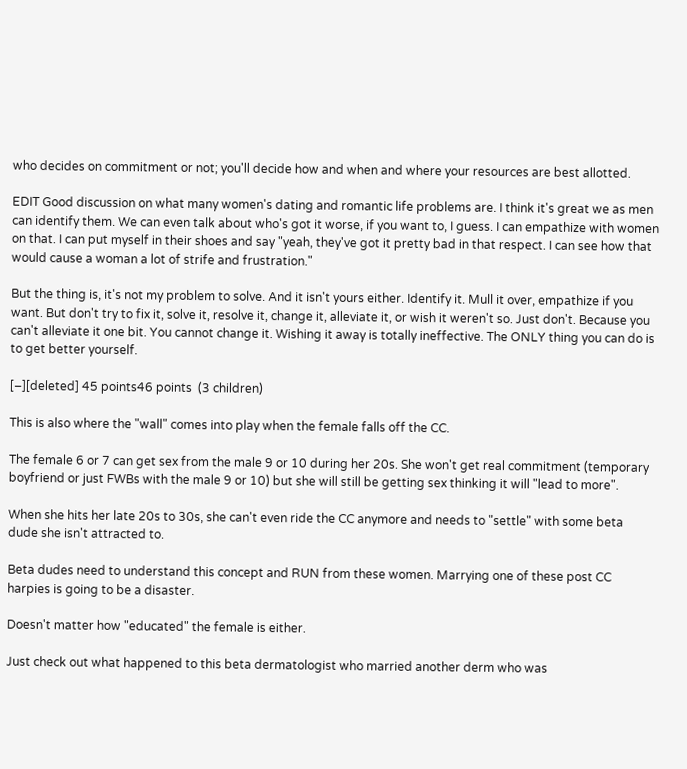who decides on commitment or not; you'll decide how and when and where your resources are best allotted.

EDIT Good discussion on what many women's dating and romantic life problems are. I think it's great we as men can identify them. We can even talk about who's got it worse, if you want to, I guess. I can empathize with women on that. I can put myself in their shoes and say "yeah, they've got it pretty bad in that respect. I can see how that would cause a woman a lot of strife and frustration."

But the thing is, it's not my problem to solve. And it isn't yours either. Identify it. Mull it over, empathize if you want. But don't try to fix it, solve it, resolve it, change it, alleviate it, or wish it weren't so. Just don't. Because you can't alleviate it one bit. You cannot change it. Wishing it away is totally ineffective. The ONLY thing you can do is to get better yourself.

[–][deleted] 45 points46 points  (3 children)

This is also where the "wall" comes into play when the female falls off the CC.

The female 6 or 7 can get sex from the male 9 or 10 during her 20s. She won't get real commitment (temporary boyfriend or just FWBs with the male 9 or 10) but she will still be getting sex thinking it will "lead to more".

When she hits her late 20s to 30s, she can't even ride the CC anymore and needs to "settle" with some beta dude she isn't attracted to.

Beta dudes need to understand this concept and RUN from these women. Marrying one of these post CC harpies is going to be a disaster.

Doesn't matter how "educated" the female is either.

Just check out what happened to this beta dermatologist who married another derm who was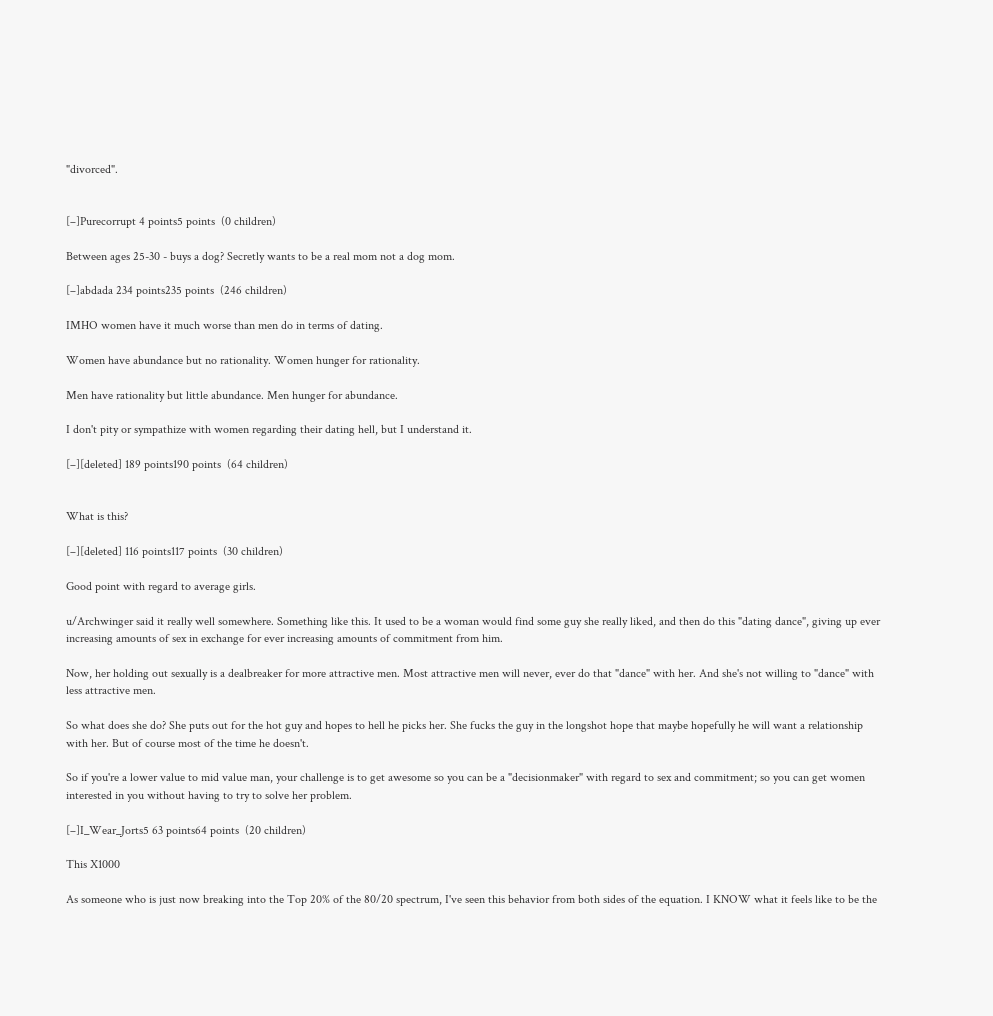"divorced".


[–]Purecorrupt 4 points5 points  (0 children)

Between ages 25-30 - buys a dog? Secretly wants to be a real mom not a dog mom.

[–]abdada 234 points235 points  (246 children)

IMHO women have it much worse than men do in terms of dating.

Women have abundance but no rationality. Women hunger for rationality.

Men have rationality but little abundance. Men hunger for abundance.

I don't pity or sympathize with women regarding their dating hell, but I understand it.

[–][deleted] 189 points190 points  (64 children)


What is this?

[–][deleted] 116 points117 points  (30 children)

Good point with regard to average girls.

u/Archwinger said it really well somewhere. Something like this. It used to be a woman would find some guy she really liked, and then do this "dating dance", giving up ever increasing amounts of sex in exchange for ever increasing amounts of commitment from him.

Now, her holding out sexually is a dealbreaker for more attractive men. Most attractive men will never, ever do that "dance" with her. And she's not willing to "dance" with less attractive men.

So what does she do? She puts out for the hot guy and hopes to hell he picks her. She fucks the guy in the longshot hope that maybe hopefully he will want a relationship with her. But of course most of the time he doesn't.

So if you're a lower value to mid value man, your challenge is to get awesome so you can be a "decisionmaker" with regard to sex and commitment; so you can get women interested in you without having to try to solve her problem.

[–]I_Wear_Jorts5 63 points64 points  (20 children)

This X1000

As someone who is just now breaking into the Top 20% of the 80/20 spectrum, I've seen this behavior from both sides of the equation. I KNOW what it feels like to be the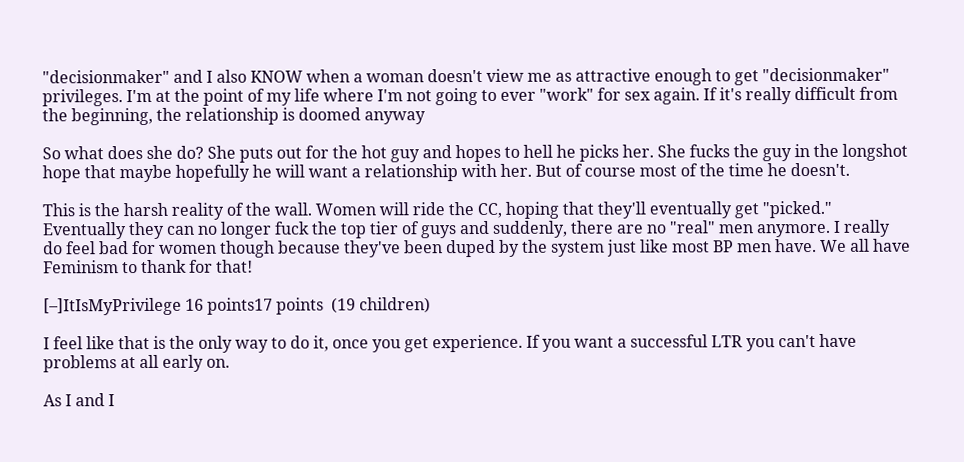"decisionmaker" and I also KNOW when a woman doesn't view me as attractive enough to get "decisionmaker" privileges. I'm at the point of my life where I'm not going to ever "work" for sex again. If it's really difficult from the beginning, the relationship is doomed anyway

So what does she do? She puts out for the hot guy and hopes to hell he picks her. She fucks the guy in the longshot hope that maybe hopefully he will want a relationship with her. But of course most of the time he doesn't.

This is the harsh reality of the wall. Women will ride the CC, hoping that they'll eventually get "picked." Eventually they can no longer fuck the top tier of guys and suddenly, there are no "real" men anymore. I really do feel bad for women though because they've been duped by the system just like most BP men have. We all have Feminism to thank for that!

[–]ItIsMyPrivilege 16 points17 points  (19 children)

I feel like that is the only way to do it, once you get experience. If you want a successful LTR you can't have problems at all early on.

As I and I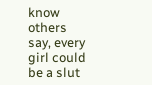know others say, every girl could be a slut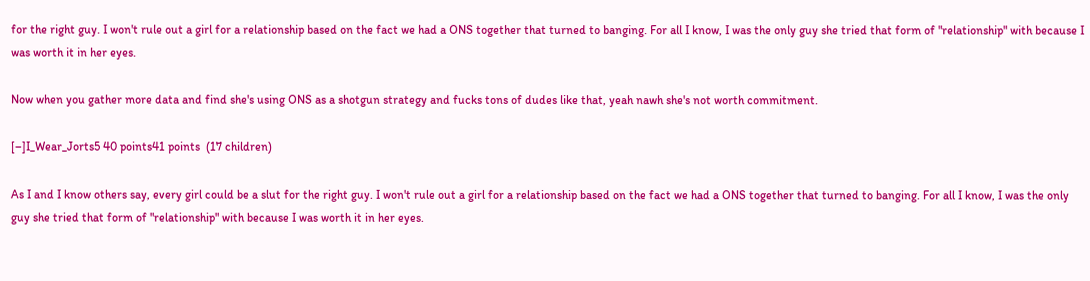for the right guy. I won't rule out a girl for a relationship based on the fact we had a ONS together that turned to banging. For all I know, I was the only guy she tried that form of "relationship" with because I was worth it in her eyes.

Now when you gather more data and find she's using ONS as a shotgun strategy and fucks tons of dudes like that, yeah nawh she's not worth commitment.

[–]I_Wear_Jorts5 40 points41 points  (17 children)

As I and I know others say, every girl could be a slut for the right guy. I won't rule out a girl for a relationship based on the fact we had a ONS together that turned to banging. For all I know, I was the only guy she tried that form of "relationship" with because I was worth it in her eyes.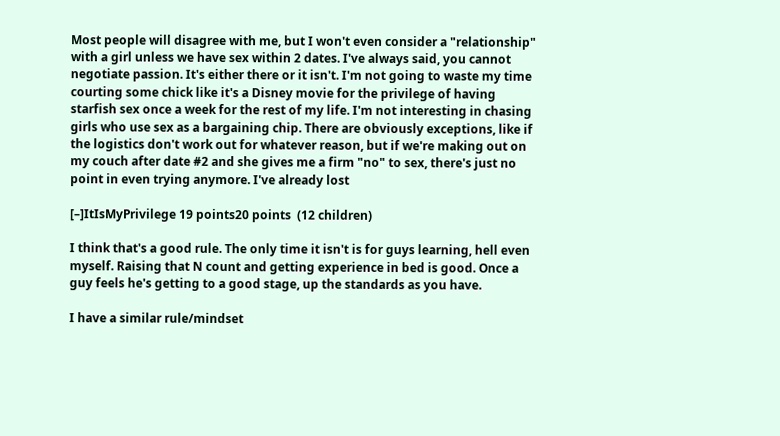Most people will disagree with me, but I won't even consider a "relationship" with a girl unless we have sex within 2 dates. I've always said, you cannot negotiate passion. It's either there or it isn't. I'm not going to waste my time courting some chick like it's a Disney movie for the privilege of having starfish sex once a week for the rest of my life. I'm not interesting in chasing girls who use sex as a bargaining chip. There are obviously exceptions, like if the logistics don't work out for whatever reason, but if we're making out on my couch after date #2 and she gives me a firm "no" to sex, there's just no point in even trying anymore. I've already lost

[–]ItIsMyPrivilege 19 points20 points  (12 children)

I think that's a good rule. The only time it isn't is for guys learning, hell even myself. Raising that N count and getting experience in bed is good. Once a guy feels he's getting to a good stage, up the standards as you have.

I have a similar rule/mindset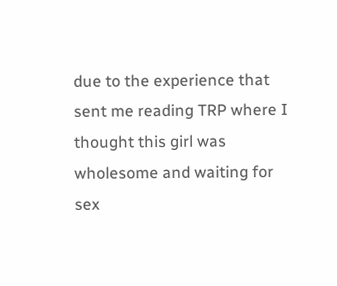due to the experience that sent me reading TRP where I thought this girl was wholesome and waiting for sex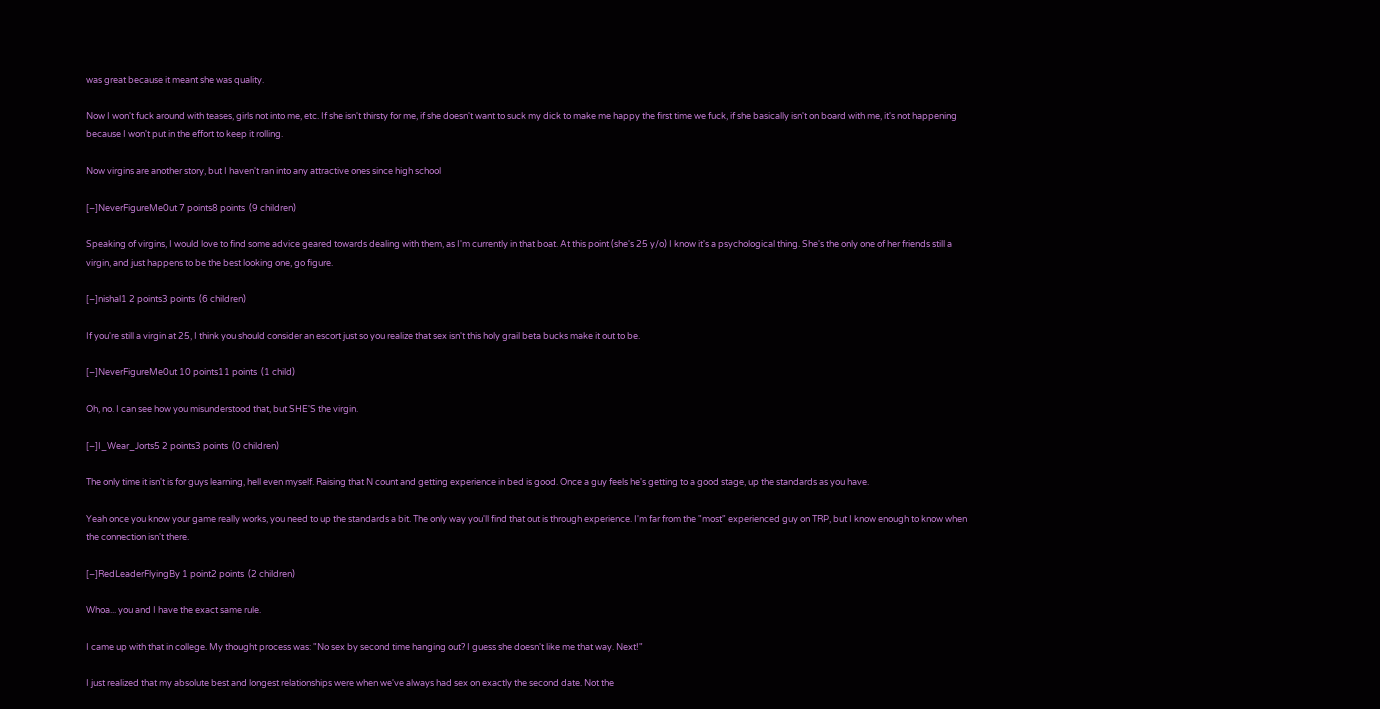was great because it meant she was quality.

Now I won't fuck around with teases, girls not into me, etc. If she isn't thirsty for me, if she doesn't want to suck my dick to make me happy the first time we fuck, if she basically isn't on board with me, it's not happening because I won't put in the effort to keep it rolling.

Now virgins are another story, but I haven't ran into any attractive ones since high school

[–]NeverFigureMe0ut 7 points8 points  (9 children)

Speaking of virgins, I would love to find some advice geared towards dealing with them, as I'm currently in that boat. At this point (she's 25 y/o) I know it's a psychological thing. She's the only one of her friends still a virgin, and just happens to be the best looking one, go figure.

[–]nishal1 2 points3 points  (6 children)

If you're still a virgin at 25, I think you should consider an escort just so you realize that sex isn't this holy grail beta bucks make it out to be.

[–]NeverFigureMe0ut 10 points11 points  (1 child)

Oh, no. I can see how you misunderstood that, but SHE'S the virgin.

[–]I_Wear_Jorts5 2 points3 points  (0 children)

The only time it isn't is for guys learning, hell even myself. Raising that N count and getting experience in bed is good. Once a guy feels he's getting to a good stage, up the standards as you have.

Yeah once you know your game really works, you need to up the standards a bit. The only way you'll find that out is through experience. I'm far from the "most" experienced guy on TRP, but I know enough to know when the connection isn't there.

[–]RedLeaderFlyingBy 1 point2 points  (2 children)

Whoa... you and I have the exact same rule.

I came up with that in college. My thought process was: "No sex by second time hanging out? I guess she doesn't like me that way. Next!"

I just realized that my absolute best and longest relationships were when we've always had sex on exactly the second date. Not the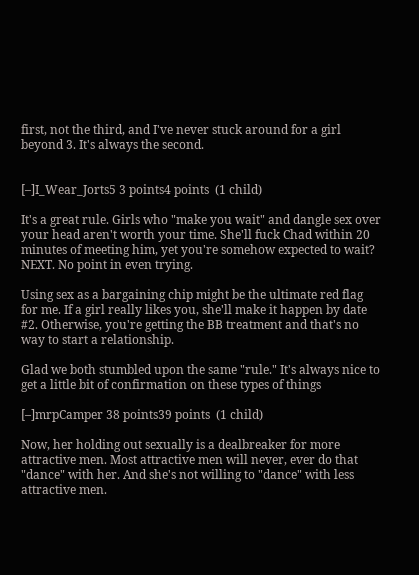first, not the third, and I've never stuck around for a girl beyond 3. It's always the second.


[–]I_Wear_Jorts5 3 points4 points  (1 child)

It's a great rule. Girls who "make you wait" and dangle sex over your head aren't worth your time. She'll fuck Chad within 20 minutes of meeting him, yet you're somehow expected to wait? NEXT. No point in even trying.

Using sex as a bargaining chip might be the ultimate red flag for me. If a girl really likes you, she'll make it happen by date #2. Otherwise, you're getting the BB treatment and that's no way to start a relationship.

Glad we both stumbled upon the same "rule." It's always nice to get a little bit of confirmation on these types of things

[–]mrpCamper 38 points39 points  (1 child)

Now, her holding out sexually is a dealbreaker for more attractive men. Most attractive men will never, ever do that "dance" with her. And she's not willing to "dance" with less attractive men.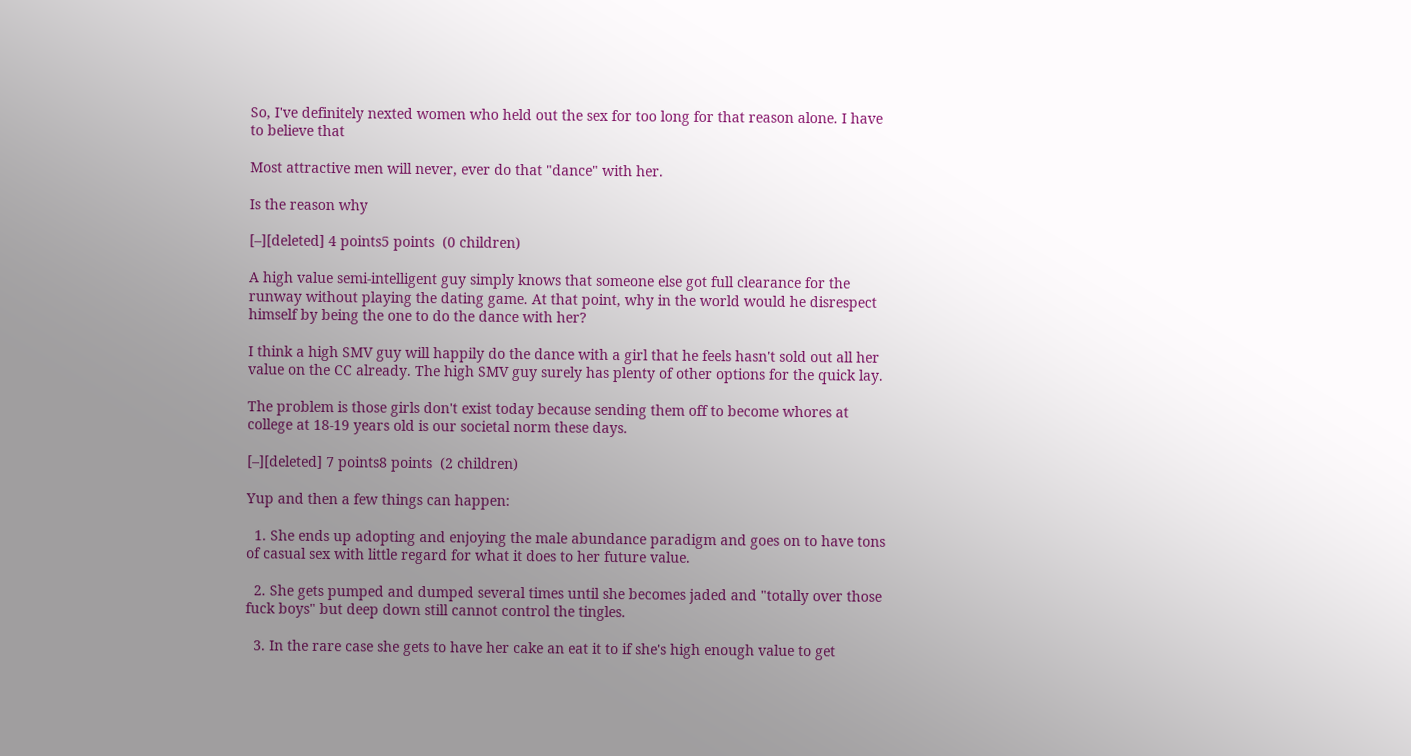So, I've definitely nexted women who held out the sex for too long for that reason alone. I have to believe that

Most attractive men will never, ever do that "dance" with her.

Is the reason why

[–][deleted] 4 points5 points  (0 children)

A high value semi-intelligent guy simply knows that someone else got full clearance for the runway without playing the dating game. At that point, why in the world would he disrespect himself by being the one to do the dance with her?

I think a high SMV guy will happily do the dance with a girl that he feels hasn't sold out all her value on the CC already. The high SMV guy surely has plenty of other options for the quick lay.

The problem is those girls don't exist today because sending them off to become whores at college at 18-19 years old is our societal norm these days.

[–][deleted] 7 points8 points  (2 children)

Yup and then a few things can happen:

  1. She ends up adopting and enjoying the male abundance paradigm and goes on to have tons of casual sex with little regard for what it does to her future value.

  2. She gets pumped and dumped several times until she becomes jaded and "totally over those fuck boys" but deep down still cannot control the tingles.

  3. In the rare case she gets to have her cake an eat it to if she's high enough value to get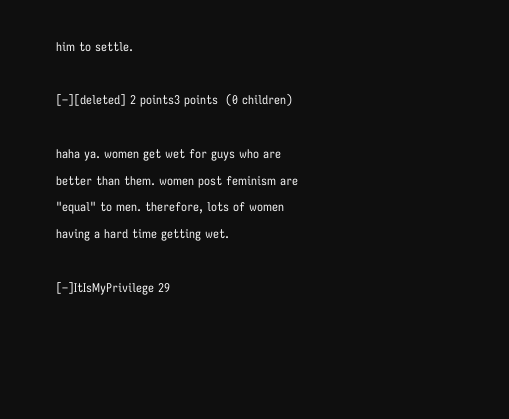him to settle.

[–][deleted] 2 points3 points  (0 children)

haha ya. women get wet for guys who are better than them. women post feminism are "equal" to men. therefore, lots of women having a hard time getting wet.

[–]ItIsMyPrivilege 29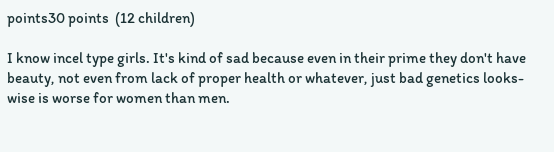points30 points  (12 children)

I know incel type girls. It's kind of sad because even in their prime they don't have beauty, not even from lack of proper health or whatever, just bad genetics looks-wise is worse for women than men.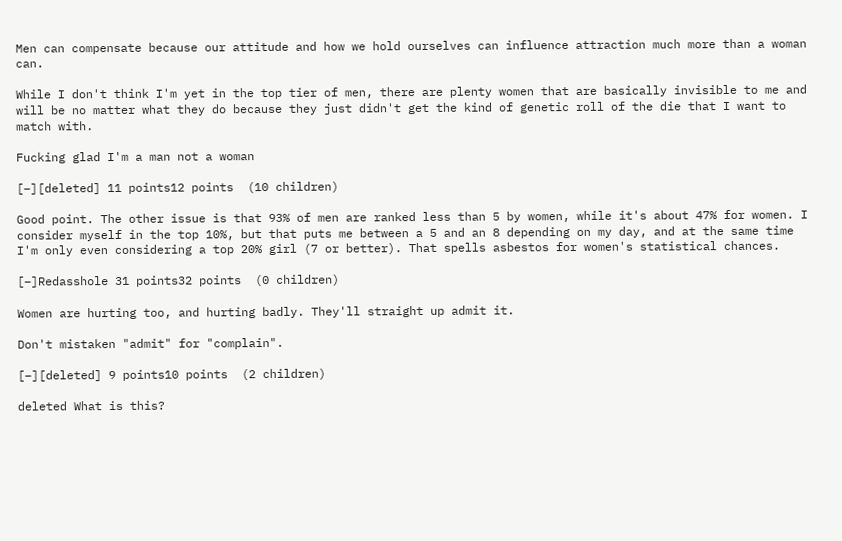Men can compensate because our attitude and how we hold ourselves can influence attraction much more than a woman can.

While I don't think I'm yet in the top tier of men, there are plenty women that are basically invisible to me and will be no matter what they do because they just didn't get the kind of genetic roll of the die that I want to match with.

Fucking glad I'm a man not a woman

[–][deleted] 11 points12 points  (10 children)

Good point. The other issue is that 93% of men are ranked less than 5 by women, while it's about 47% for women. I consider myself in the top 10%, but that puts me between a 5 and an 8 depending on my day, and at the same time I'm only even considering a top 20% girl (7 or better). That spells asbestos for women's statistical chances.

[–]Redasshole 31 points32 points  (0 children)

Women are hurting too, and hurting badly. They'll straight up admit it.

Don't mistaken "admit" for "complain".

[–][deleted] 9 points10 points  (2 children)

deleted What is this?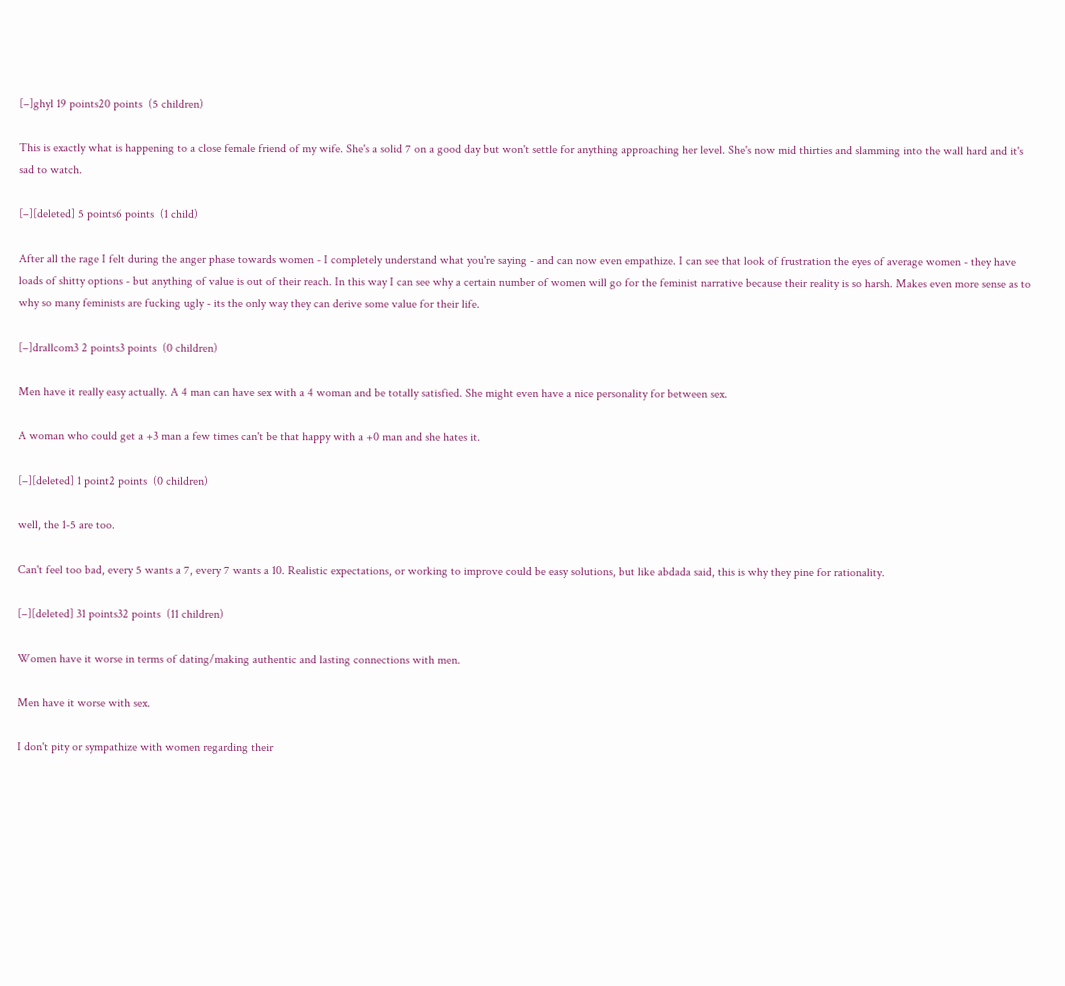[–]ghyl 19 points20 points  (5 children)

This is exactly what is happening to a close female friend of my wife. She's a solid 7 on a good day but won't settle for anything approaching her level. She's now mid thirties and slamming into the wall hard and it's sad to watch.

[–][deleted] 5 points6 points  (1 child)

After all the rage I felt during the anger phase towards women - I completely understand what you're saying - and can now even empathize. I can see that look of frustration the eyes of average women - they have loads of shitty options - but anything of value is out of their reach. In this way I can see why a certain number of women will go for the feminist narrative because their reality is so harsh. Makes even more sense as to why so many feminists are fucking ugly - its the only way they can derive some value for their life.

[–]drallcom3 2 points3 points  (0 children)

Men have it really easy actually. A 4 man can have sex with a 4 woman and be totally satisfied. She might even have a nice personality for between sex.

A woman who could get a +3 man a few times can't be that happy with a +0 man and she hates it.

[–][deleted] 1 point2 points  (0 children)

well, the 1-5 are too.

Can't feel too bad, every 5 wants a 7, every 7 wants a 10. Realistic expectations, or working to improve could be easy solutions, but like abdada said, this is why they pine for rationality.

[–][deleted] 31 points32 points  (11 children)

Women have it worse in terms of dating/making authentic and lasting connections with men.

Men have it worse with sex.

I don't pity or sympathize with women regarding their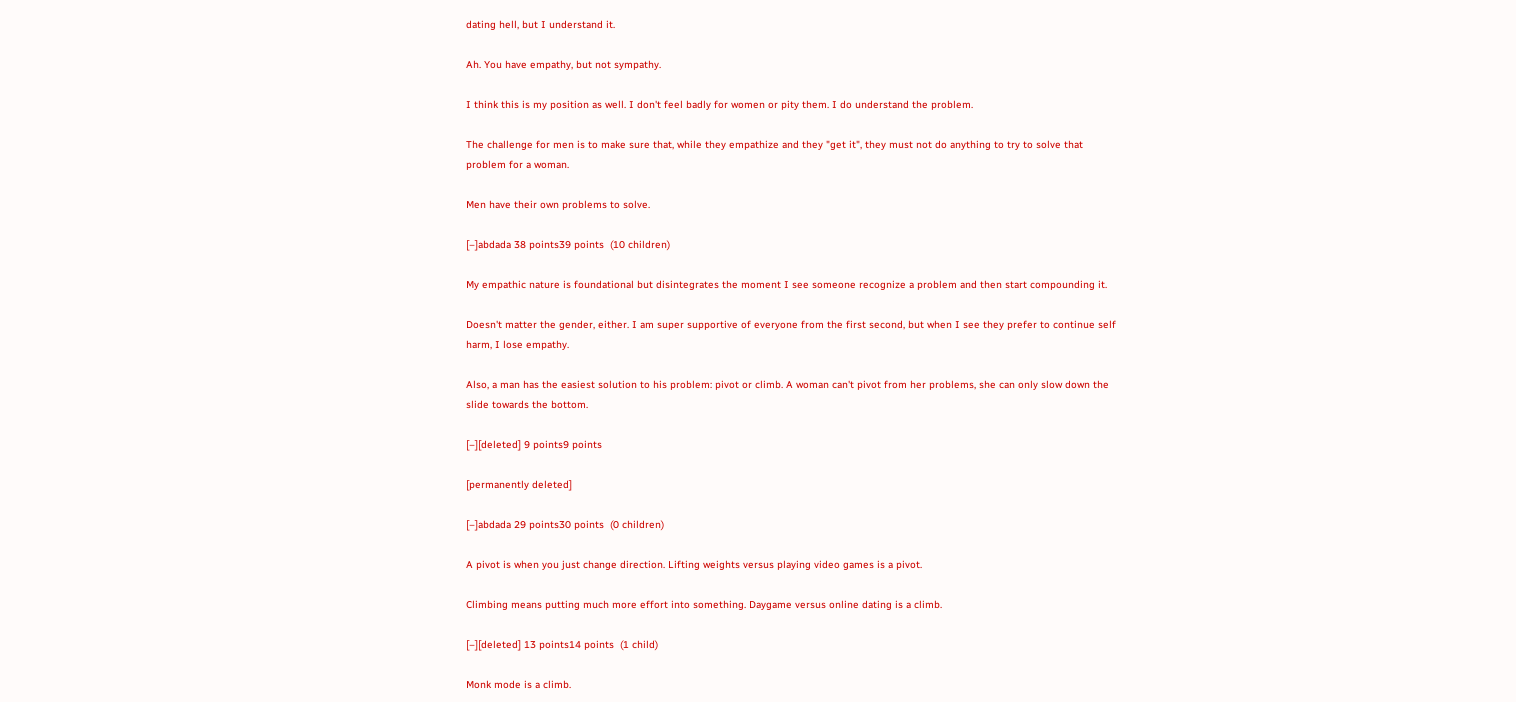dating hell, but I understand it.

Ah. You have empathy, but not sympathy.

I think this is my position as well. I don't feel badly for women or pity them. I do understand the problem.

The challenge for men is to make sure that, while they empathize and they "get it", they must not do anything to try to solve that problem for a woman.

Men have their own problems to solve.

[–]abdada 38 points39 points  (10 children)

My empathic nature is foundational but disintegrates the moment I see someone recognize a problem and then start compounding it.

Doesn't matter the gender, either. I am super supportive of everyone from the first second, but when I see they prefer to continue self harm, I lose empathy.

Also, a man has the easiest solution to his problem: pivot or climb. A woman can't pivot from her problems, she can only slow down the slide towards the bottom.

[–][deleted] 9 points9 points

[permanently deleted]

[–]abdada 29 points30 points  (0 children)

A pivot is when you just change direction. Lifting weights versus playing video games is a pivot.

Climbing means putting much more effort into something. Daygame versus online dating is a climb.

[–][deleted] 13 points14 points  (1 child)

Monk mode is a climb.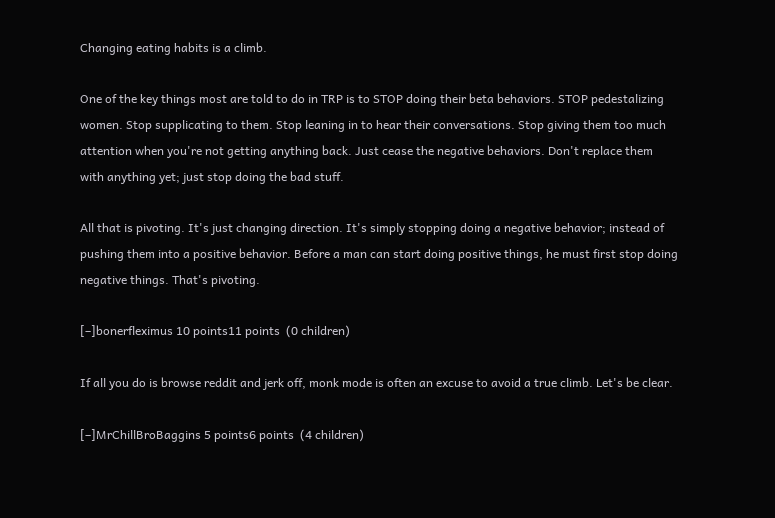Changing eating habits is a climb.

One of the key things most are told to do in TRP is to STOP doing their beta behaviors. STOP pedestalizing women. Stop supplicating to them. Stop leaning in to hear their conversations. Stop giving them too much attention when you're not getting anything back. Just cease the negative behaviors. Don't replace them with anything yet; just stop doing the bad stuff.

All that is pivoting. It's just changing direction. It's simply stopping doing a negative behavior; instead of pushing them into a positive behavior. Before a man can start doing positive things, he must first stop doing negative things. That's pivoting.

[–]bonerfleximus 10 points11 points  (0 children)

If all you do is browse reddit and jerk off, monk mode is often an excuse to avoid a true climb. Let's be clear.

[–]MrChillBroBaggins 5 points6 points  (4 children)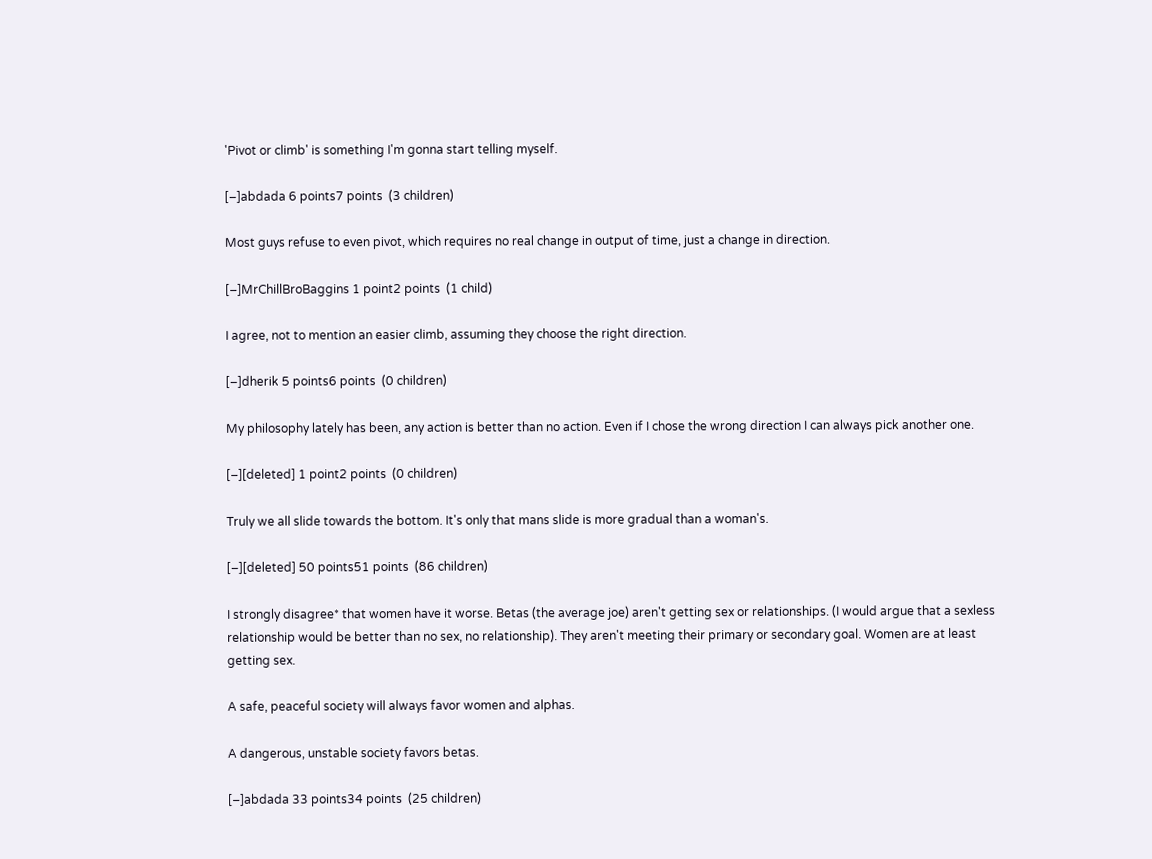'Pivot or climb' is something I'm gonna start telling myself.

[–]abdada 6 points7 points  (3 children)

Most guys refuse to even pivot, which requires no real change in output of time, just a change in direction.

[–]MrChillBroBaggins 1 point2 points  (1 child)

I agree, not to mention an easier climb, assuming they choose the right direction.

[–]dherik 5 points6 points  (0 children)

My philosophy lately has been, any action is better than no action. Even if I chose the wrong direction I can always pick another one.

[–][deleted] 1 point2 points  (0 children)

Truly we all slide towards the bottom. It's only that mans slide is more gradual than a woman's.

[–][deleted] 50 points51 points  (86 children)

I strongly disagree* that women have it worse. Betas (the average joe) aren't getting sex or relationships. (I would argue that a sexless relationship would be better than no sex, no relationship). They aren't meeting their primary or secondary goal. Women are at least getting sex.

A safe, peaceful society will always favor women and alphas.

A dangerous, unstable society favors betas.

[–]abdada 33 points34 points  (25 children)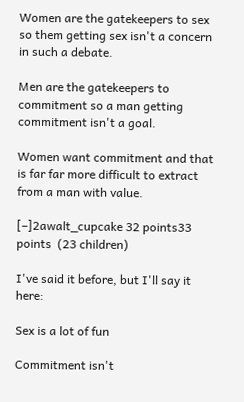Women are the gatekeepers to sex so them getting sex isn't a concern in such a debate.

Men are the gatekeepers to commitment so a man getting commitment isn't a goal.

Women want commitment and that is far far more difficult to extract from a man with value.

[–]2awalt_cupcake 32 points33 points  (23 children)

I've said it before, but I'll say it here:

Sex is a lot of fun

Commitment isn't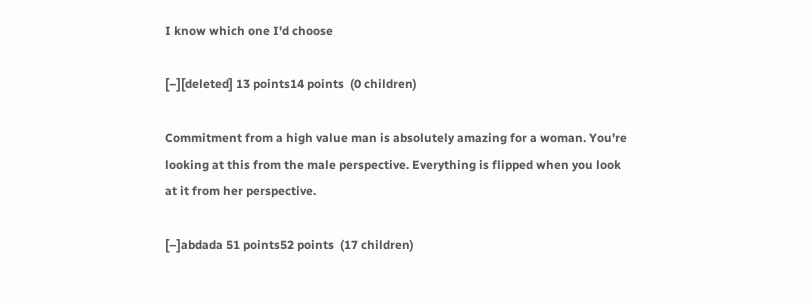I know which one I'd choose

[–][deleted] 13 points14 points  (0 children)

Commitment from a high value man is absolutely amazing for a woman. You're looking at this from the male perspective. Everything is flipped when you look at it from her perspective.

[–]abdada 51 points52 points  (17 children)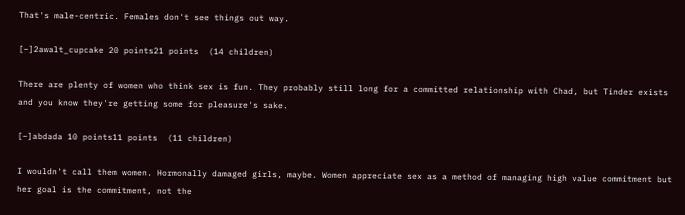That's male-centric. Females don't see things out way.

[–]2awalt_cupcake 20 points21 points  (14 children)

There are plenty of women who think sex is fun. They probably still long for a committed relationship with Chad, but Tinder exists and you know they're getting some for pleasure's sake.

[–]abdada 10 points11 points  (11 children)

I wouldn't call them women. Hormonally damaged girls, maybe. Women appreciate sex as a method of managing high value commitment but her goal is the commitment, not the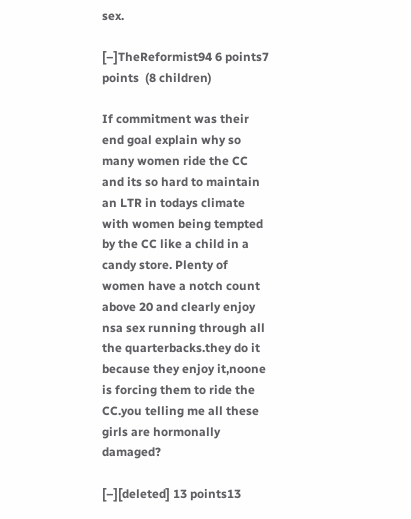sex.

[–]TheReformist94 6 points7 points  (8 children)

If commitment was their end goal explain why so many women ride the CC and its so hard to maintain an LTR in todays climate with women being tempted by the CC like a child in a candy store. Plenty of women have a notch count above 20 and clearly enjoy nsa sex running through all the quarterbacks.they do it because they enjoy it,noone is forcing them to ride the CC.you telling me all these girls are hormonally damaged?

[–][deleted] 13 points13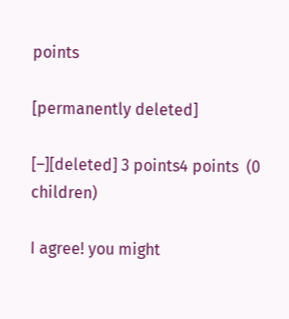points

[permanently deleted]

[–][deleted] 3 points4 points  (0 children)

I agree! you might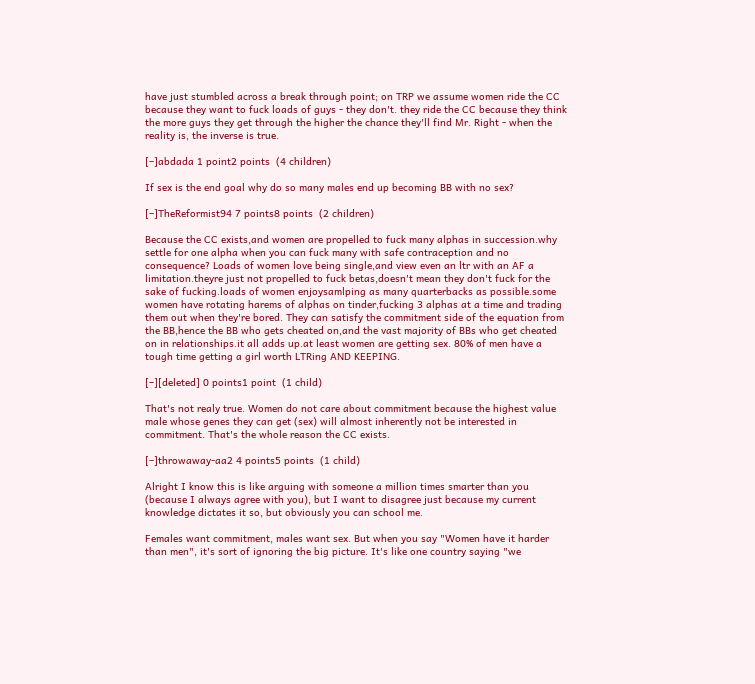have just stumbled across a break through point; on TRP we assume women ride the CC because they want to fuck loads of guys - they don't. they ride the CC because they think the more guys they get through the higher the chance they'll find Mr. Right - when the reality is, the inverse is true.

[–]abdada 1 point2 points  (4 children)

If sex is the end goal why do so many males end up becoming BB with no sex?

[–]TheReformist94 7 points8 points  (2 children)

Because the CC exists,and women are propelled to fuck many alphas in succession.why settle for one alpha when you can fuck many with safe contraception and no consequence? Loads of women love being single,and view even an ltr with an AF a limitation.theyre just not propelled to fuck betas,doesn't mean they don't fuck for the sake of fucking.loads of women enjoysamlping as many quarterbacks as possible.some women have rotating harems of alphas on tinder,fucking 3 alphas at a time and trading them out when they're bored. They can satisfy the commitment side of the equation from the BB,hence the BB who gets cheated on,and the vast majority of BBs who get cheated on in relationships.it all adds up.at least women are getting sex. 80% of men have a tough time getting a girl worth LTRing AND KEEPING.

[–][deleted] 0 points1 point  (1 child)

That's not realy true. Women do not care about commitment because the highest value male whose genes they can get (sex) will almost inherently not be interested in commitment. That's the whole reason the CC exists.

[–]throwaway-aa2 4 points5 points  (1 child)

Alright I know this is like arguing with someone a million times smarter than you (because I always agree with you), but I want to disagree just because my current knowledge dictates it so, but obviously you can school me.

Females want commitment, males want sex. But when you say "Women have it harder than men", it's sort of ignoring the big picture. It's like one country saying "we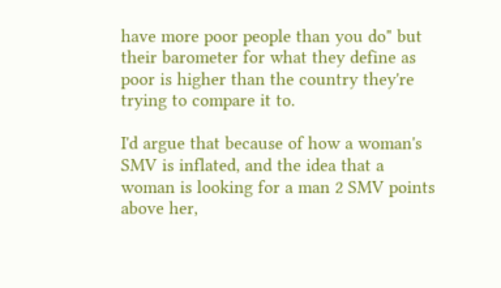have more poor people than you do" but their barometer for what they define as poor is higher than the country they're trying to compare it to.

I'd argue that because of how a woman's SMV is inflated, and the idea that a woman is looking for a man 2 SMV points above her,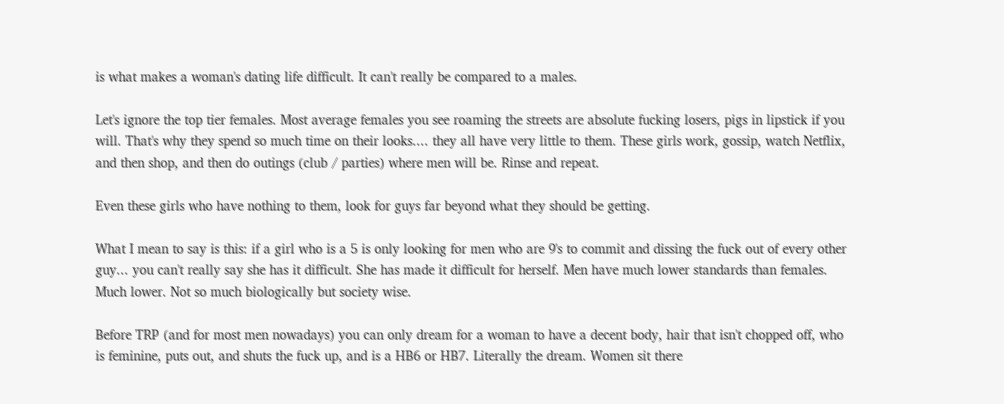is what makes a woman's dating life difficult. It can't really be compared to a males.

Let's ignore the top tier females. Most average females you see roaming the streets are absolute fucking losers, pigs in lipstick if you will. That's why they spend so much time on their looks.... they all have very little to them. These girls work, gossip, watch Netflix, and then shop, and then do outings (club / parties) where men will be. Rinse and repeat.

Even these girls who have nothing to them, look for guys far beyond what they should be getting.

What I mean to say is this: if a girl who is a 5 is only looking for men who are 9's to commit and dissing the fuck out of every other guy... you can't really say she has it difficult. She has made it difficult for herself. Men have much lower standards than females. Much lower. Not so much biologically but society wise.

Before TRP (and for most men nowadays) you can only dream for a woman to have a decent body, hair that isn't chopped off, who is feminine, puts out, and shuts the fuck up, and is a HB6 or HB7. Literally the dream. Women sit there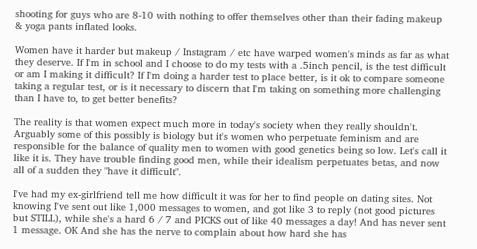shooting for guys who are 8-10 with nothing to offer themselves other than their fading makeup & yoga pants inflated looks.

Women have it harder but makeup / Instagram / etc have warped women's minds as far as what they deserve. If I'm in school and I choose to do my tests with a .5inch pencil, is the test difficult or am I making it difficult? If I'm doing a harder test to place better, is it ok to compare someone taking a regular test, or is it necessary to discern that I'm taking on something more challenging than I have to, to get better benefits?

The reality is that women expect much more in today's society when they really shouldn't. Arguably some of this possibly is biology but it's women who perpetuate feminism and are responsible for the balance of quality men to women with good genetics being so low. Let's call it like it is. They have trouble finding good men, while their idealism perpetuates betas, and now all of a sudden they "have it difficult".

I've had my ex-girlfriend tell me how difficult it was for her to find people on dating sites. Not knowing I've sent out like 1,000 messages to women, and got like 3 to reply (not good pictures but STILL), while she's a hard 6 / 7 and PICKS out of like 40 messages a day! And has never sent 1 message. OK And she has the nerve to complain about how hard she has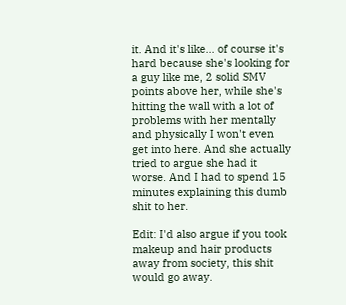it. And it's like... of course it's hard because she's looking for a guy like me, 2 solid SMV points above her, while she's hitting the wall with a lot of problems with her mentally and physically I won't even get into here. And she actually tried to argue she had it worse. And I had to spend 15 minutes explaining this dumb shit to her.

Edit: I'd also argue if you took makeup and hair products away from society, this shit would go away.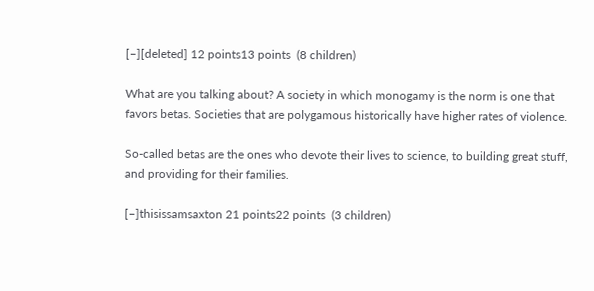[–][deleted] 12 points13 points  (8 children)

What are you talking about? A society in which monogamy is the norm is one that favors betas. Societies that are polygamous historically have higher rates of violence.

So-called betas are the ones who devote their lives to science, to building great stuff, and providing for their families.

[–]thisissamsaxton 21 points22 points  (3 children)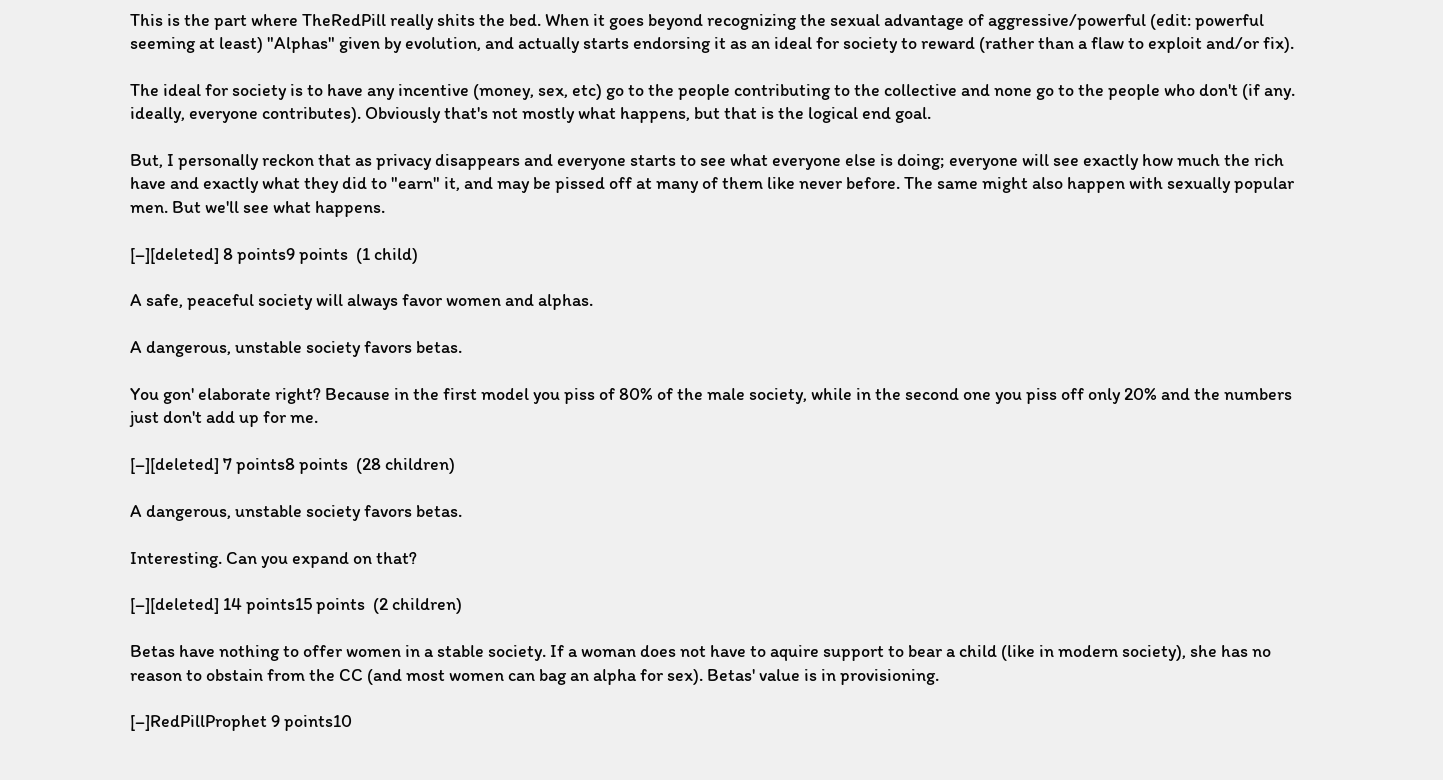This is the part where TheRedPill really shits the bed. When it goes beyond recognizing the sexual advantage of aggressive/powerful (edit: powerful seeming at least) "Alphas" given by evolution, and actually starts endorsing it as an ideal for society to reward (rather than a flaw to exploit and/or fix).

The ideal for society is to have any incentive (money, sex, etc) go to the people contributing to the collective and none go to the people who don't (if any. ideally, everyone contributes). Obviously that's not mostly what happens, but that is the logical end goal.

But, I personally reckon that as privacy disappears and everyone starts to see what everyone else is doing; everyone will see exactly how much the rich have and exactly what they did to "earn" it, and may be pissed off at many of them like never before. The same might also happen with sexually popular men. But we'll see what happens.

[–][deleted] 8 points9 points  (1 child)

A safe, peaceful society will always favor women and alphas.

A dangerous, unstable society favors betas.

You gon' elaborate right? Because in the first model you piss of 80% of the male society, while in the second one you piss off only 20% and the numbers just don't add up for me.

[–][deleted] 7 points8 points  (28 children)

A dangerous, unstable society favors betas.

Interesting. Can you expand on that?

[–][deleted] 14 points15 points  (2 children)

Betas have nothing to offer women in a stable society. If a woman does not have to aquire support to bear a child (like in modern society), she has no reason to obstain from the CC (and most women can bag an alpha for sex). Betas' value is in provisioning.

[–]RedPillProphet 9 points10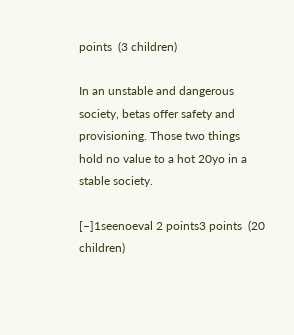points  (3 children)

In an unstable and dangerous society, betas offer safety and provisioning. Those two things hold no value to a hot 20yo in a stable society.

[–]1seenoeval 2 points3 points  (20 children)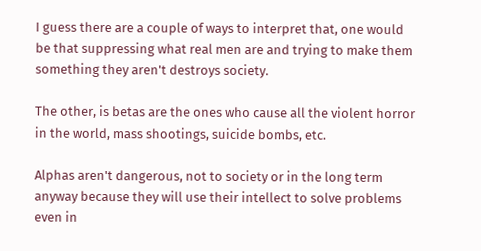I guess there are a couple of ways to interpret that, one would be that suppressing what real men are and trying to make them something they aren't destroys society.

The other, is betas are the ones who cause all the violent horror in the world, mass shootings, suicide bombs, etc.

Alphas aren't dangerous, not to society or in the long term anyway because they will use their intellect to solve problems even in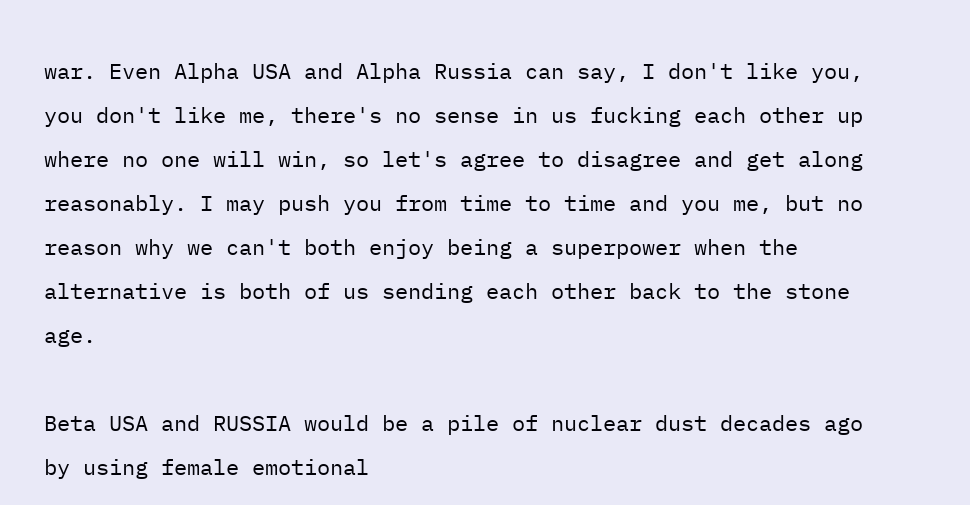war. Even Alpha USA and Alpha Russia can say, I don't like you, you don't like me, there's no sense in us fucking each other up where no one will win, so let's agree to disagree and get along reasonably. I may push you from time to time and you me, but no reason why we can't both enjoy being a superpower when the alternative is both of us sending each other back to the stone age.

Beta USA and RUSSIA would be a pile of nuclear dust decades ago by using female emotional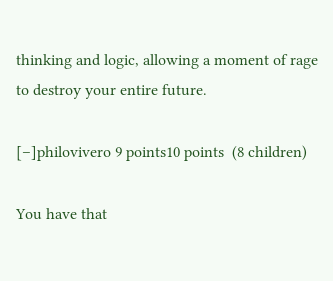thinking and logic, allowing a moment of rage to destroy your entire future.

[–]philovivero 9 points10 points  (8 children)

You have that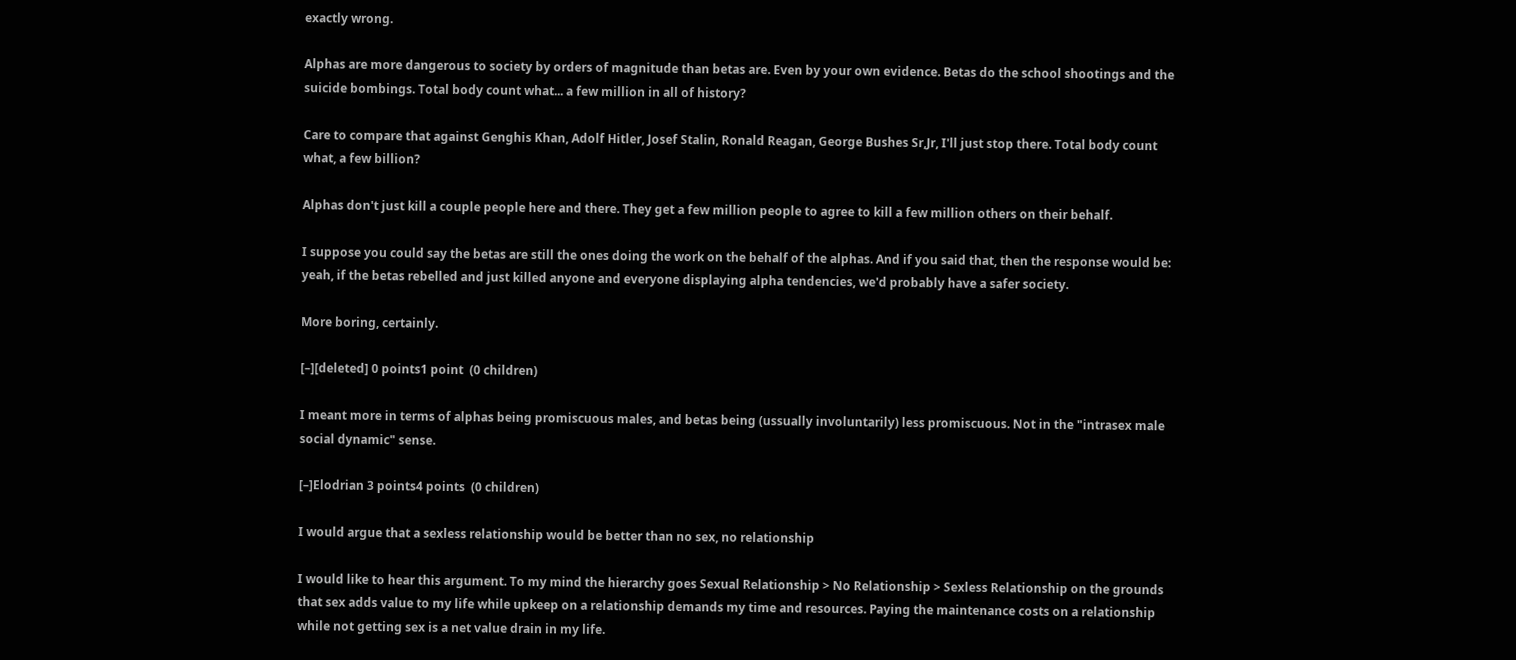exactly wrong.

Alphas are more dangerous to society by orders of magnitude than betas are. Even by your own evidence. Betas do the school shootings and the suicide bombings. Total body count what... a few million in all of history?

Care to compare that against Genghis Khan, Adolf Hitler, Josef Stalin, Ronald Reagan, George Bushes Sr,Jr, I'll just stop there. Total body count what, a few billion?

Alphas don't just kill a couple people here and there. They get a few million people to agree to kill a few million others on their behalf.

I suppose you could say the betas are still the ones doing the work on the behalf of the alphas. And if you said that, then the response would be: yeah, if the betas rebelled and just killed anyone and everyone displaying alpha tendencies, we'd probably have a safer society.

More boring, certainly.

[–][deleted] 0 points1 point  (0 children)

I meant more in terms of alphas being promiscuous males, and betas being (ussually involuntarily) less promiscuous. Not in the "intrasex male social dynamic" sense.

[–]Elodrian 3 points4 points  (0 children)

I would argue that a sexless relationship would be better than no sex, no relationship

I would like to hear this argument. To my mind the hierarchy goes Sexual Relationship > No Relationship > Sexless Relationship on the grounds that sex adds value to my life while upkeep on a relationship demands my time and resources. Paying the maintenance costs on a relationship while not getting sex is a net value drain in my life.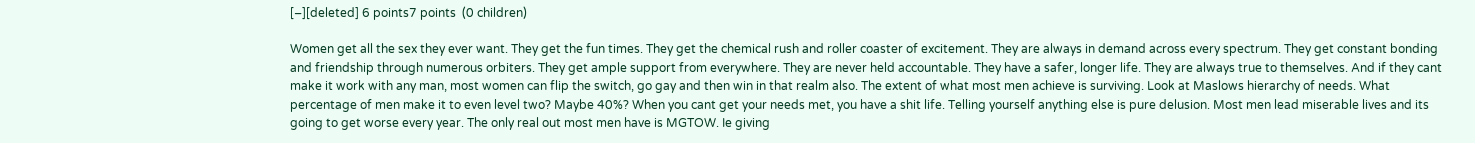[–][deleted] 6 points7 points  (0 children)

Women get all the sex they ever want. They get the fun times. They get the chemical rush and roller coaster of excitement. They are always in demand across every spectrum. They get constant bonding and friendship through numerous orbiters. They get ample support from everywhere. They are never held accountable. They have a safer, longer life. They are always true to themselves. And if they cant make it work with any man, most women can flip the switch, go gay and then win in that realm also. The extent of what most men achieve is surviving. Look at Maslows hierarchy of needs. What percentage of men make it to even level two? Maybe 40%? When you cant get your needs met, you have a shit life. Telling yourself anything else is pure delusion. Most men lead miserable lives and its going to get worse every year. The only real out most men have is MGTOW. Ie giving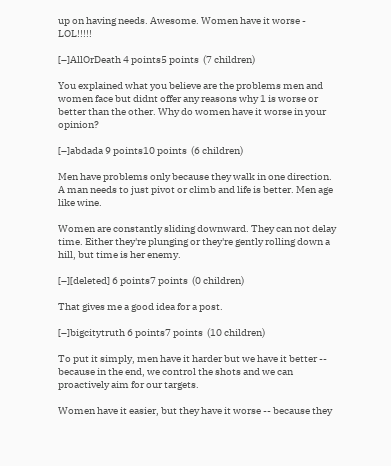up on having needs. Awesome. Women have it worse - LOL!!!!!

[–]AllOrDeath 4 points5 points  (7 children)

You explained what you believe are the problems men and women face but didnt offer any reasons why 1 is worse or better than the other. Why do women have it worse in your opinion?

[–]abdada 9 points10 points  (6 children)

Men have problems only because they walk in one direction. A man needs to just pivot or climb and life is better. Men age like wine.

Women are constantly sliding downward. They can not delay time. Either they're plunging or they're gently rolling down a hill, but time is her enemy.

[–][deleted] 6 points7 points  (0 children)

That gives me a good idea for a post.

[–]bigcitytruth 6 points7 points  (10 children)

To put it simply, men have it harder but we have it better -- because in the end, we control the shots and we can proactively aim for our targets.

Women have it easier, but they have it worse -- because they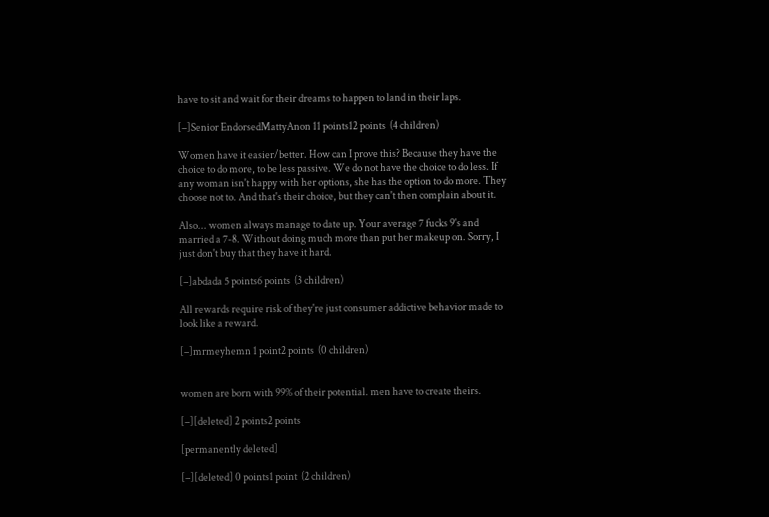have to sit and wait for their dreams to happen to land in their laps.

[–]Senior EndorsedMattyAnon 11 points12 points  (4 children)

Women have it easier/better. How can I prove this? Because they have the choice to do more, to be less passive. We do not have the choice to do less. If any woman isn't happy with her options, she has the option to do more. They choose not to. And that's their choice, but they can't then complain about it.

Also... women always manage to date up. Your average 7 fucks 9's and married a 7-8. Without doing much more than put her makeup on. Sorry, I just don't buy that they have it hard.

[–]abdada 5 points6 points  (3 children)

All rewards require risk of they're just consumer addictive behavior made to look like a reward.

[–]mrmeyhemn 1 point2 points  (0 children)


women are born with 99% of their potential. men have to create theirs.

[–][deleted] 2 points2 points

[permanently deleted]

[–][deleted] 0 points1 point  (2 children)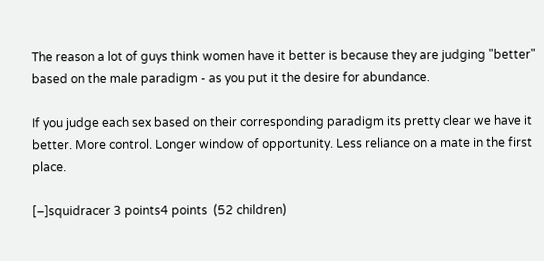The reason a lot of guys think women have it better is because they are judging "better" based on the male paradigm - as you put it the desire for abundance.

If you judge each sex based on their corresponding paradigm its pretty clear we have it better. More control. Longer window of opportunity. Less reliance on a mate in the first place.

[–]squidracer 3 points4 points  (52 children)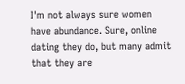I'm not always sure women have abundance. Sure, online dating they do, but many admit that they are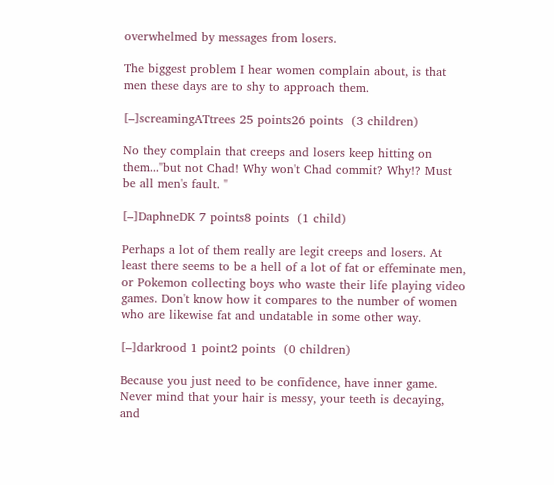overwhelmed by messages from losers.

The biggest problem I hear women complain about, is that men these days are to shy to approach them.

[–]screamingATtrees 25 points26 points  (3 children)

No they complain that creeps and losers keep hitting on them..."but not Chad! Why won't Chad commit? Why!? Must be all men's fault. "

[–]DaphneDK 7 points8 points  (1 child)

Perhaps a lot of them really are legit creeps and losers. At least there seems to be a hell of a lot of fat or effeminate men, or Pokemon collecting boys who waste their life playing video games. Don't know how it compares to the number of women who are likewise fat and undatable in some other way.

[–]darkrood 1 point2 points  (0 children)

Because you just need to be confidence, have inner game. Never mind that your hair is messy, your teeth is decaying, and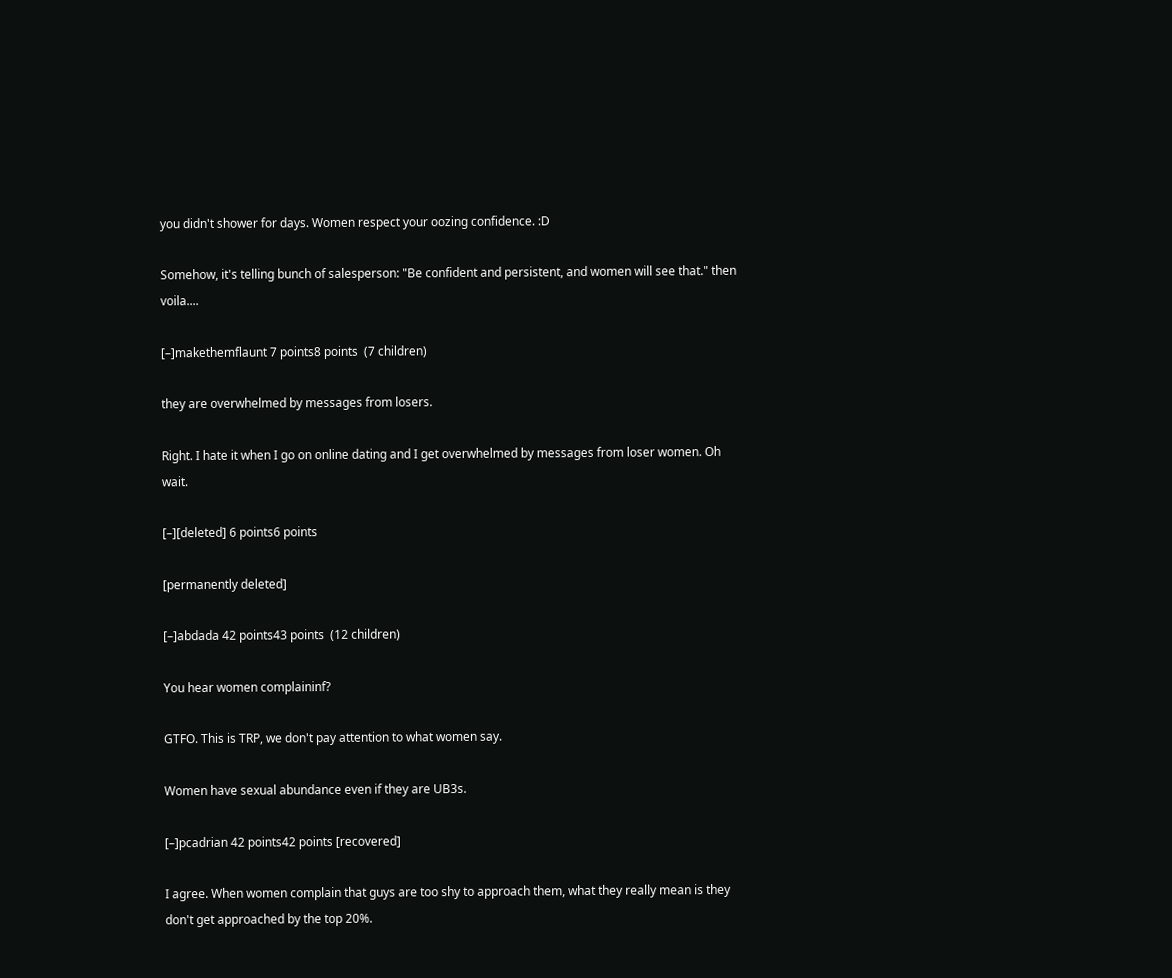you didn't shower for days. Women respect your oozing confidence. :D

Somehow, it's telling bunch of salesperson: "Be confident and persistent, and women will see that." then voila....

[–]makethemflaunt 7 points8 points  (7 children)

they are overwhelmed by messages from losers.

Right. I hate it when I go on online dating and I get overwhelmed by messages from loser women. Oh wait.

[–][deleted] 6 points6 points

[permanently deleted]

[–]abdada 42 points43 points  (12 children)

You hear women complaininf?

GTFO. This is TRP, we don't pay attention to what women say.

Women have sexual abundance even if they are UB3s.

[–]pcadrian 42 points42 points [recovered]

I agree. When women complain that guys are too shy to approach them, what they really mean is they don't get approached by the top 20%.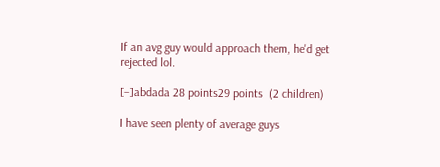If an avg guy would approach them, he'd get rejected lol.

[–]abdada 28 points29 points  (2 children)

I have seen plenty of average guys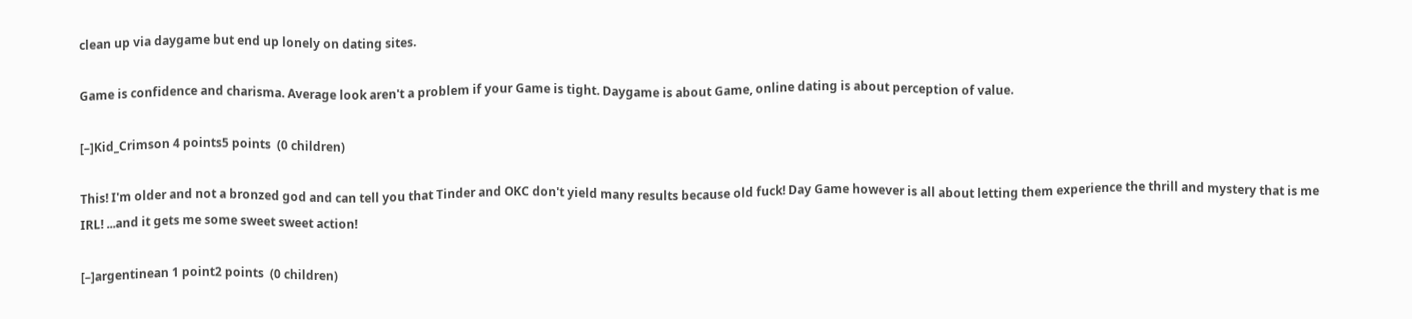clean up via daygame but end up lonely on dating sites.

Game is confidence and charisma. Average look aren't a problem if your Game is tight. Daygame is about Game, online dating is about perception of value.

[–]Kid_Crimson 4 points5 points  (0 children)

This! I'm older and not a bronzed god and can tell you that Tinder and OKC don't yield many results because old fuck! Day Game however is all about letting them experience the thrill and mystery that is me IRL! ...and it gets me some sweet sweet action!

[–]argentinean 1 point2 points  (0 children)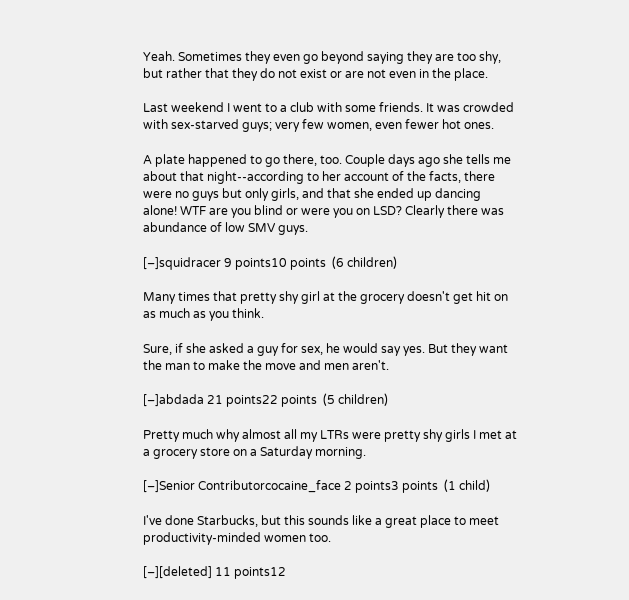Yeah. Sometimes they even go beyond saying they are too shy, but rather that they do not exist or are not even in the place.

Last weekend I went to a club with some friends. It was crowded with sex-starved guys; very few women, even fewer hot ones.

A plate happened to go there, too. Couple days ago she tells me about that night--according to her account of the facts, there were no guys but only girls, and that she ended up dancing alone! WTF are you blind or were you on LSD? Clearly there was abundance of low SMV guys.

[–]squidracer 9 points10 points  (6 children)

Many times that pretty shy girl at the grocery doesn't get hit on as much as you think.

Sure, if she asked a guy for sex, he would say yes. But they want the man to make the move and men aren't.

[–]abdada 21 points22 points  (5 children)

Pretty much why almost all my LTRs were pretty shy girls I met at a grocery store on a Saturday morning.

[–]Senior Contributorcocaine_face 2 points3 points  (1 child)

I've done Starbucks, but this sounds like a great place to meet productivity-minded women too.

[–][deleted] 11 points12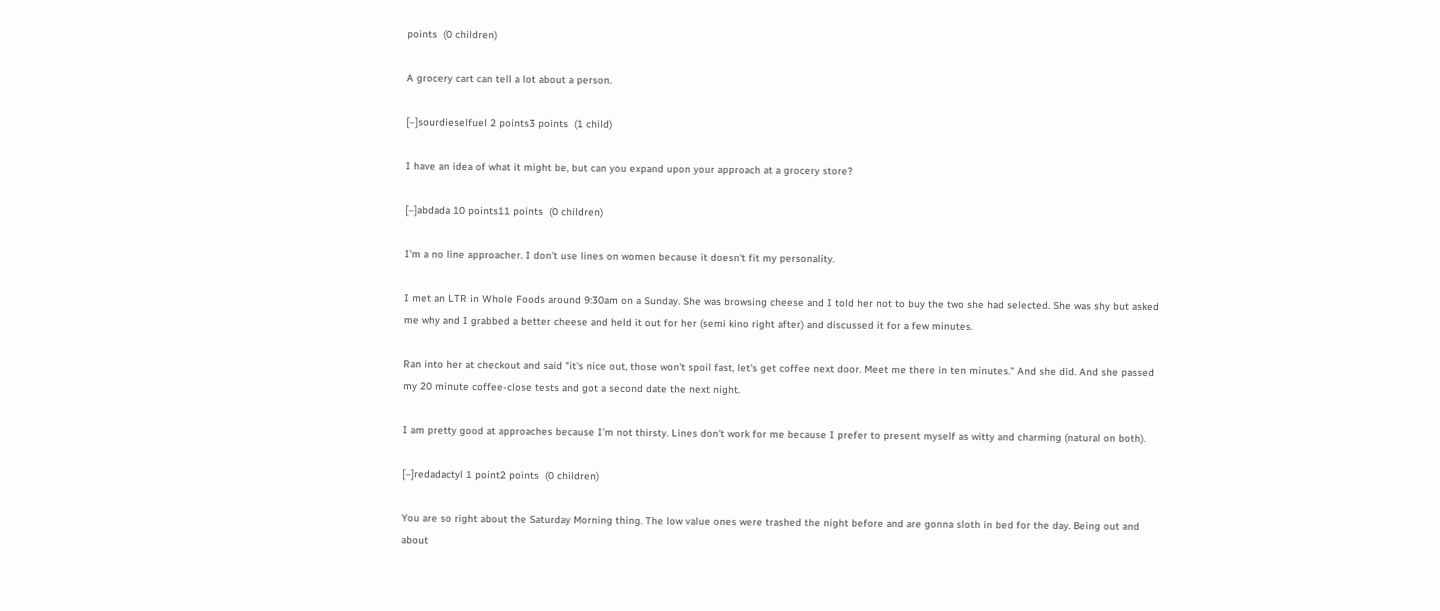points  (0 children)

A grocery cart can tell a lot about a person.

[–]sourdieselfuel 2 points3 points  (1 child)

I have an idea of what it might be, but can you expand upon your approach at a grocery store?

[–]abdada 10 points11 points  (0 children)

I'm a no line approacher. I don't use lines on women because it doesn't fit my personality.

I met an LTR in Whole Foods around 9:30am on a Sunday. She was browsing cheese and I told her not to buy the two she had selected. She was shy but asked me why and I grabbed a better cheese and held it out for her (semi kino right after) and discussed it for a few minutes.

Ran into her at checkout and said "it's nice out, those won't spoil fast, let's get coffee next door. Meet me there in ten minutes." And she did. And she passed my 20 minute coffee-close tests and got a second date the next night.

I am pretty good at approaches because I'm not thirsty. Lines don't work for me because I prefer to present myself as witty and charming (natural on both).

[–]redadactyl 1 point2 points  (0 children)

You are so right about the Saturday Morning thing. The low value ones were trashed the night before and are gonna sloth in bed for the day. Being out and about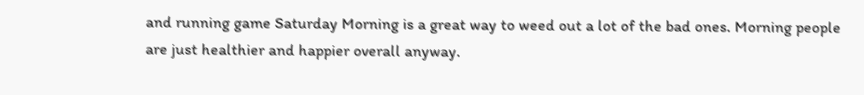and running game Saturday Morning is a great way to weed out a lot of the bad ones. Morning people are just healthier and happier overall anyway.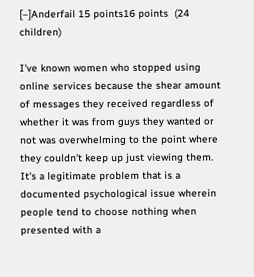[–]Anderfail 15 points16 points  (24 children)

I've known women who stopped using online services because the shear amount of messages they received regardless of whether it was from guys they wanted or not was overwhelming to the point where they couldn't keep up just viewing them. It's a legitimate problem that is a documented psychological issue wherein people tend to choose nothing when presented with a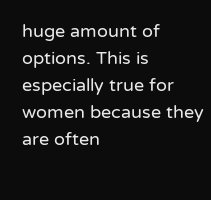huge amount of options. This is especially true for women because they are often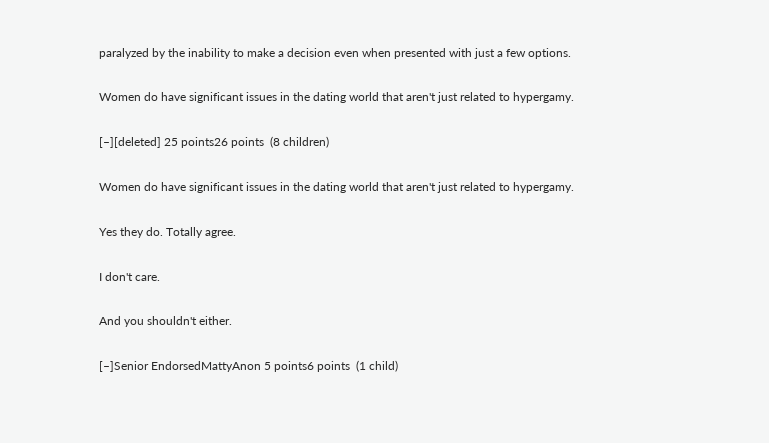paralyzed by the inability to make a decision even when presented with just a few options.

Women do have significant issues in the dating world that aren't just related to hypergamy.

[–][deleted] 25 points26 points  (8 children)

Women do have significant issues in the dating world that aren't just related to hypergamy.

Yes they do. Totally agree.

I don't care.

And you shouldn't either.

[–]Senior EndorsedMattyAnon 5 points6 points  (1 child)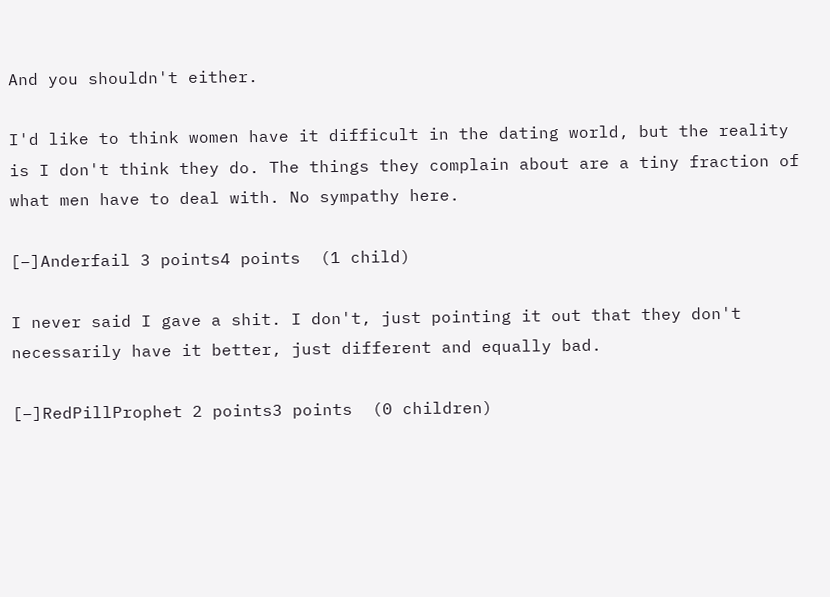And you shouldn't either.

I'd like to think women have it difficult in the dating world, but the reality is I don't think they do. The things they complain about are a tiny fraction of what men have to deal with. No sympathy here.

[–]Anderfail 3 points4 points  (1 child)

I never said I gave a shit. I don't, just pointing it out that they don't necessarily have it better, just different and equally bad.

[–]RedPillProphet 2 points3 points  (0 children)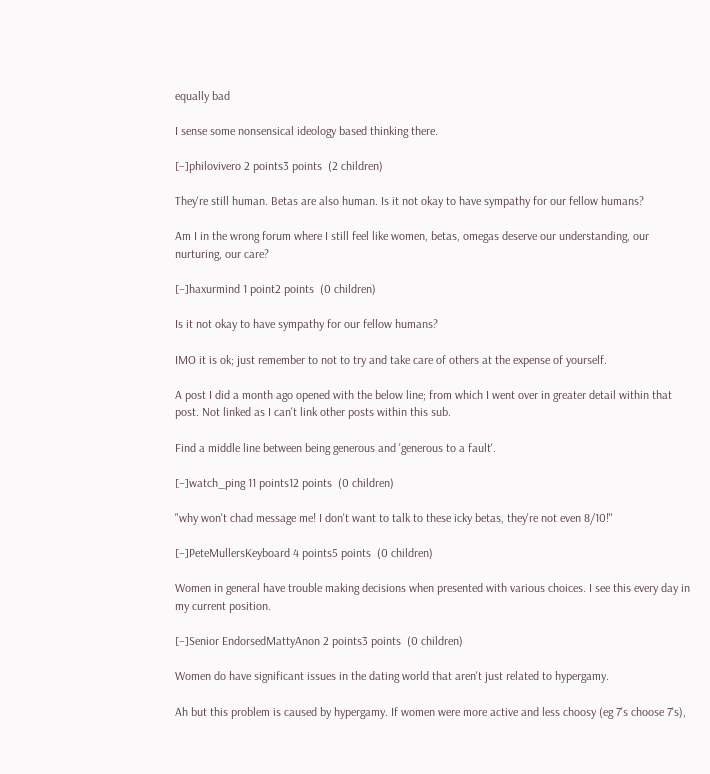equally bad

I sense some nonsensical ideology based thinking there.

[–]philovivero 2 points3 points  (2 children)

They're still human. Betas are also human. Is it not okay to have sympathy for our fellow humans?

Am I in the wrong forum where I still feel like women, betas, omegas deserve our understanding, our nurturing, our care?

[–]haxurmind 1 point2 points  (0 children)

Is it not okay to have sympathy for our fellow humans?

IMO it is ok; just remember to not to try and take care of others at the expense of yourself.

A post I did a month ago opened with the below line; from which I went over in greater detail within that post. Not linked as I can't link other posts within this sub.

Find a middle line between being generous and 'generous to a fault'.

[–]watch_ping 11 points12 points  (0 children)

"why won't chad message me! I don't want to talk to these icky betas, they're not even 8/10!"

[–]PeteMullersKeyboard 4 points5 points  (0 children)

Women in general have trouble making decisions when presented with various choices. I see this every day in my current position.

[–]Senior EndorsedMattyAnon 2 points3 points  (0 children)

Women do have significant issues in the dating world that aren't just related to hypergamy.

Ah but this problem is caused by hypergamy. If women were more active and less choosy (eg 7's choose 7's),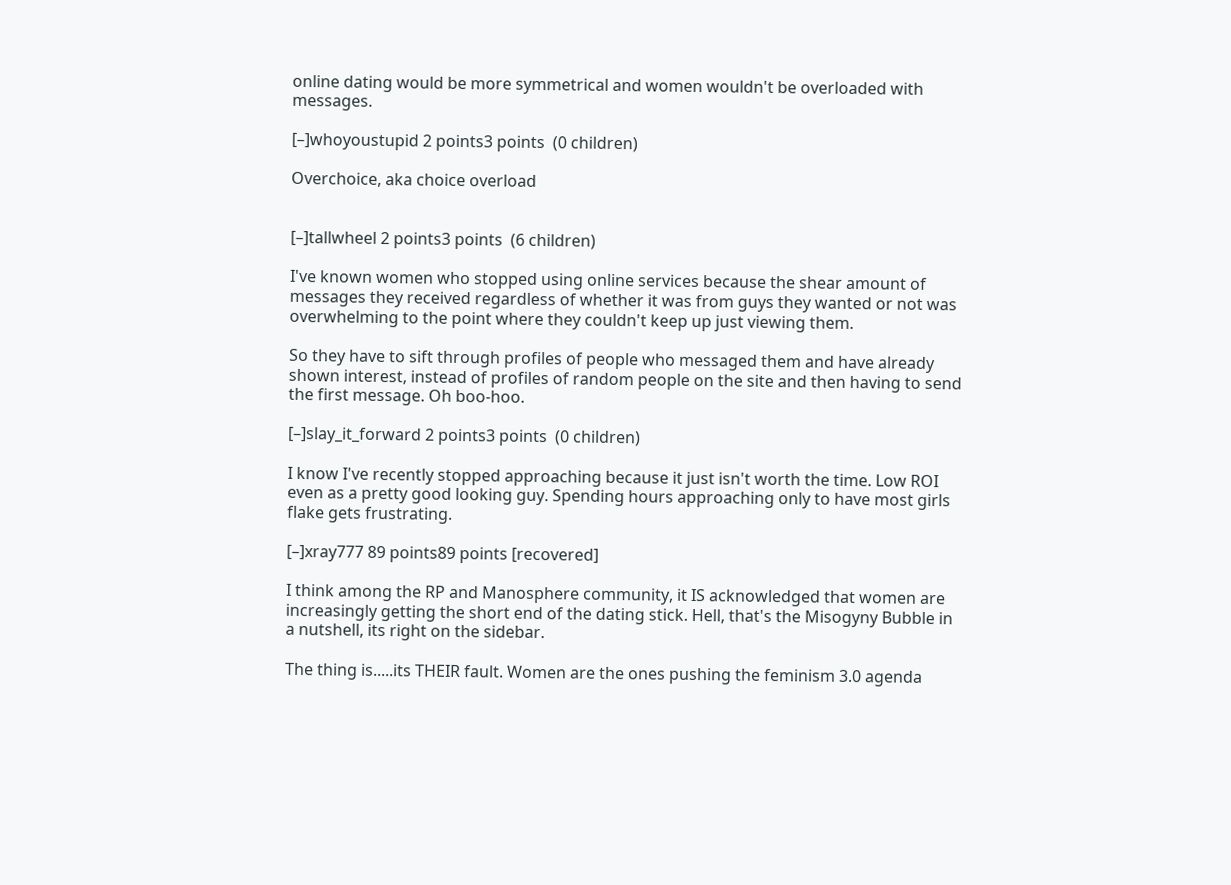online dating would be more symmetrical and women wouldn't be overloaded with messages.

[–]whoyoustupid 2 points3 points  (0 children)

Overchoice, aka choice overload


[–]tallwheel 2 points3 points  (6 children)

I've known women who stopped using online services because the shear amount of messages they received regardless of whether it was from guys they wanted or not was overwhelming to the point where they couldn't keep up just viewing them.

So they have to sift through profiles of people who messaged them and have already shown interest, instead of profiles of random people on the site and then having to send the first message. Oh boo-hoo.

[–]slay_it_forward 2 points3 points  (0 children)

I know I've recently stopped approaching because it just isn't worth the time. Low ROI even as a pretty good looking guy. Spending hours approaching only to have most girls flake gets frustrating.

[–]xray777 89 points89 points [recovered]

I think among the RP and Manosphere community, it IS acknowledged that women are increasingly getting the short end of the dating stick. Hell, that's the Misogyny Bubble in a nutshell, its right on the sidebar.

The thing is.....its THEIR fault. Women are the ones pushing the feminism 3.0 agenda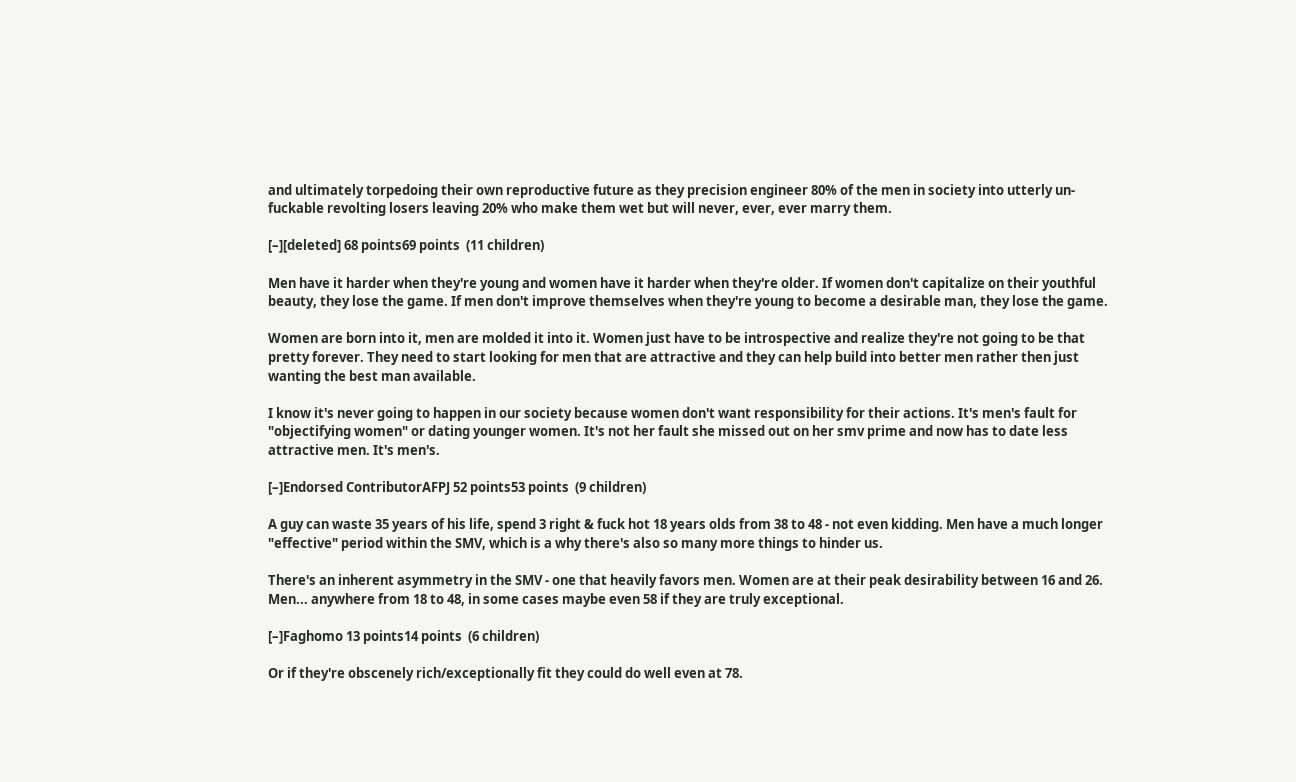and ultimately torpedoing their own reproductive future as they precision engineer 80% of the men in society into utterly un-fuckable revolting losers leaving 20% who make them wet but will never, ever, ever marry them.

[–][deleted] 68 points69 points  (11 children)

Men have it harder when they're young and women have it harder when they're older. If women don't capitalize on their youthful beauty, they lose the game. If men don't improve themselves when they're young to become a desirable man, they lose the game.

Women are born into it, men are molded it into it. Women just have to be introspective and realize they're not going to be that pretty forever. They need to start looking for men that are attractive and they can help build into better men rather then just wanting the best man available.

I know it's never going to happen in our society because women don't want responsibility for their actions. It's men's fault for "objectifying women" or dating younger women. It's not her fault she missed out on her smv prime and now has to date less attractive men. It's men's.

[–]Endorsed ContributorAFPJ 52 points53 points  (9 children)

A guy can waste 35 years of his life, spend 3 right & fuck hot 18 years olds from 38 to 48 - not even kidding. Men have a much longer "effective" period within the SMV, which is a why there's also so many more things to hinder us.

There's an inherent asymmetry in the SMV - one that heavily favors men. Women are at their peak desirability between 16 and 26. Men... anywhere from 18 to 48, in some cases maybe even 58 if they are truly exceptional.

[–]Faghomo 13 points14 points  (6 children)

Or if they're obscenely rich/exceptionally fit they could do well even at 78.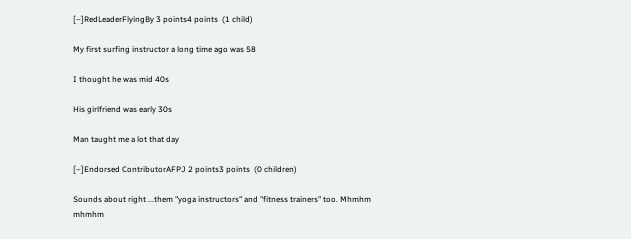[–]RedLeaderFlyingBy 3 points4 points  (1 child)

My first surfing instructor a long time ago was 58

I thought he was mid 40s

His girlfriend was early 30s

Man taught me a lot that day

[–]Endorsed ContributorAFPJ 2 points3 points  (0 children)

Sounds about right ...them "yoga instructors" and "fitness trainers" too. Mhmhm mhmhm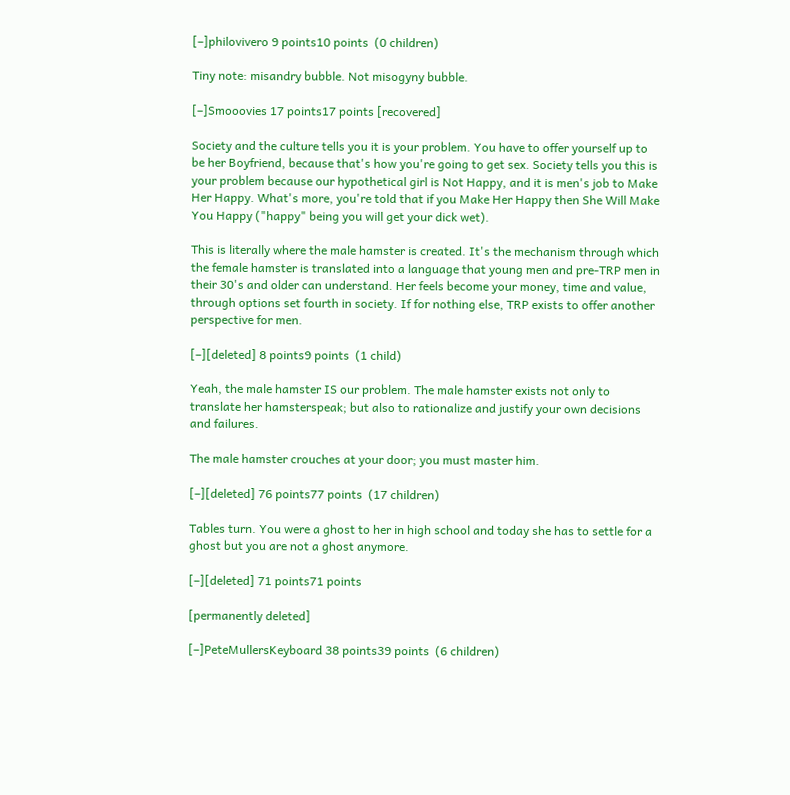[–]philovivero 9 points10 points  (0 children)

Tiny note: misandry bubble. Not misogyny bubble.

[–]Smooovies 17 points17 points [recovered]

Society and the culture tells you it is your problem. You have to offer yourself up to be her Boyfriend, because that's how you're going to get sex. Society tells you this is your problem because our hypothetical girl is Not Happy, and it is men's job to Make Her Happy. What's more, you're told that if you Make Her Happy then She Will Make You Happy ("happy" being you will get your dick wet).

This is literally where the male hamster is created. It's the mechanism through which the female hamster is translated into a language that young men and pre-TRP men in their 30's and older can understand. Her feels become your money, time and value, through options set fourth in society. If for nothing else, TRP exists to offer another perspective for men.

[–][deleted] 8 points9 points  (1 child)

Yeah, the male hamster IS our problem. The male hamster exists not only to translate her hamsterspeak; but also to rationalize and justify your own decisions and failures.

The male hamster crouches at your door; you must master him.

[–][deleted] 76 points77 points  (17 children)

Tables turn. You were a ghost to her in high school and today she has to settle for a ghost but you are not a ghost anymore.

[–][deleted] 71 points71 points

[permanently deleted]

[–]PeteMullersKeyboard 38 points39 points  (6 children)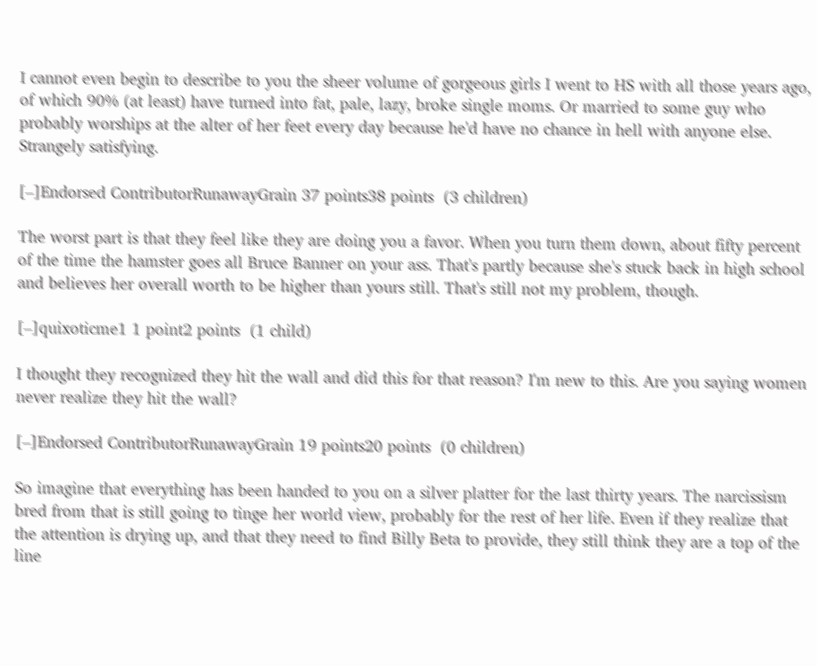I cannot even begin to describe to you the sheer volume of gorgeous girls I went to HS with all those years ago, of which 90% (at least) have turned into fat, pale, lazy, broke single moms. Or married to some guy who probably worships at the alter of her feet every day because he'd have no chance in hell with anyone else. Strangely satisfying.

[–]Endorsed ContributorRunawayGrain 37 points38 points  (3 children)

The worst part is that they feel like they are doing you a favor. When you turn them down, about fifty percent of the time the hamster goes all Bruce Banner on your ass. That's partly because she's stuck back in high school and believes her overall worth to be higher than yours still. That's still not my problem, though.

[–]quixoticme1 1 point2 points  (1 child)

I thought they recognized they hit the wall and did this for that reason? I'm new to this. Are you saying women never realize they hit the wall?

[–]Endorsed ContributorRunawayGrain 19 points20 points  (0 children)

So imagine that everything has been handed to you on a silver platter for the last thirty years. The narcissism bred from that is still going to tinge her world view, probably for the rest of her life. Even if they realize that the attention is drying up, and that they need to find Billy Beta to provide, they still think they are a top of the line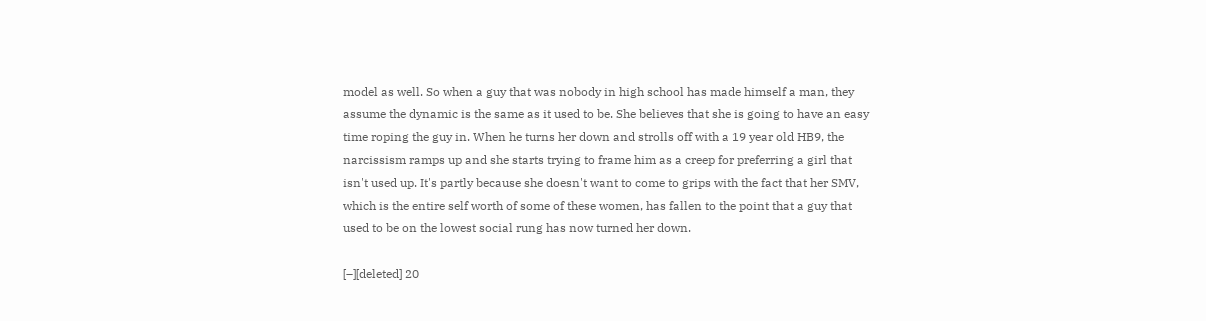model as well. So when a guy that was nobody in high school has made himself a man, they assume the dynamic is the same as it used to be. She believes that she is going to have an easy time roping the guy in. When he turns her down and strolls off with a 19 year old HB9, the narcissism ramps up and she starts trying to frame him as a creep for preferring a girl that isn't used up. It's partly because she doesn't want to come to grips with the fact that her SMV, which is the entire self worth of some of these women, has fallen to the point that a guy that used to be on the lowest social rung has now turned her down.

[–][deleted] 20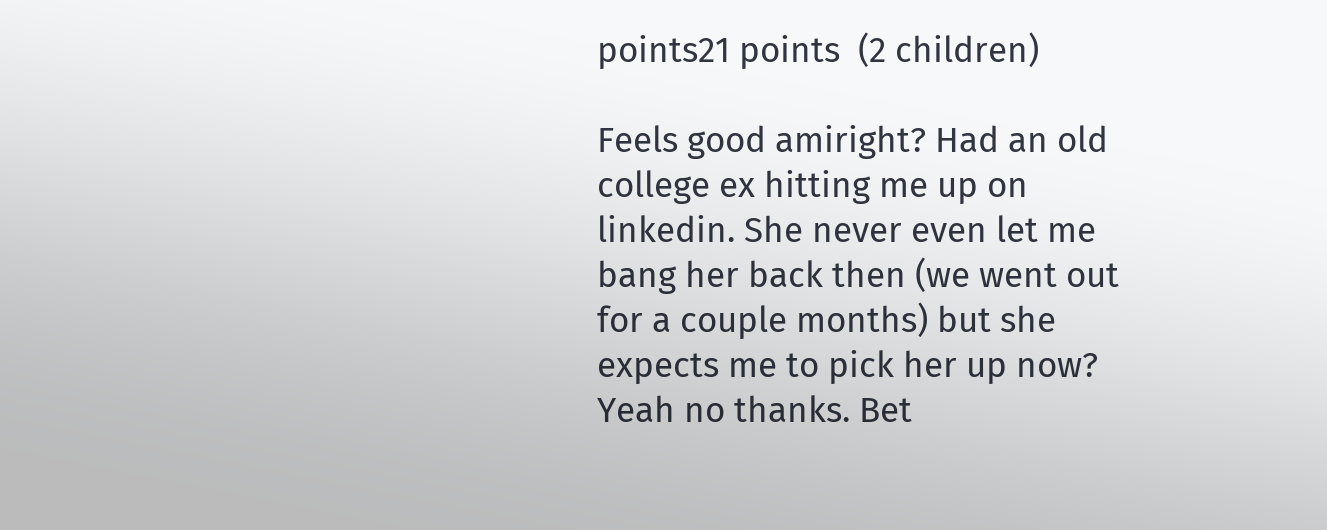points21 points  (2 children)

Feels good amiright? Had an old college ex hitting me up on linkedin. She never even let me bang her back then (we went out for a couple months) but she expects me to pick her up now? Yeah no thanks. Bet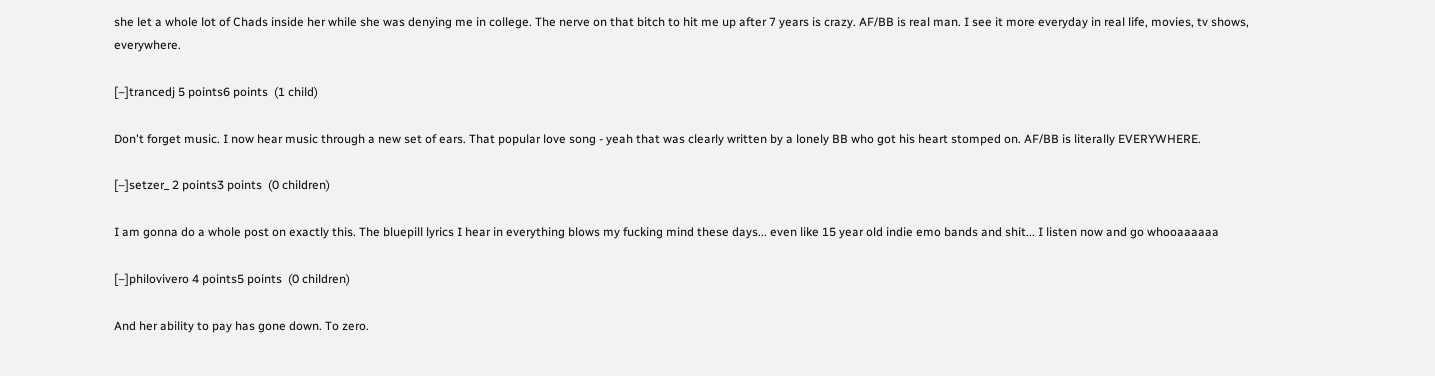she let a whole lot of Chads inside her while she was denying me in college. The nerve on that bitch to hit me up after 7 years is crazy. AF/BB is real man. I see it more everyday in real life, movies, tv shows, everywhere.

[–]trancedj 5 points6 points  (1 child)

Don't forget music. I now hear music through a new set of ears. That popular love song - yeah that was clearly written by a lonely BB who got his heart stomped on. AF/BB is literally EVERYWHERE.

[–]setzer_ 2 points3 points  (0 children)

I am gonna do a whole post on exactly this. The bluepill lyrics I hear in everything blows my fucking mind these days... even like 15 year old indie emo bands and shit... I listen now and go whooaaaaaa

[–]philovivero 4 points5 points  (0 children)

And her ability to pay has gone down. To zero.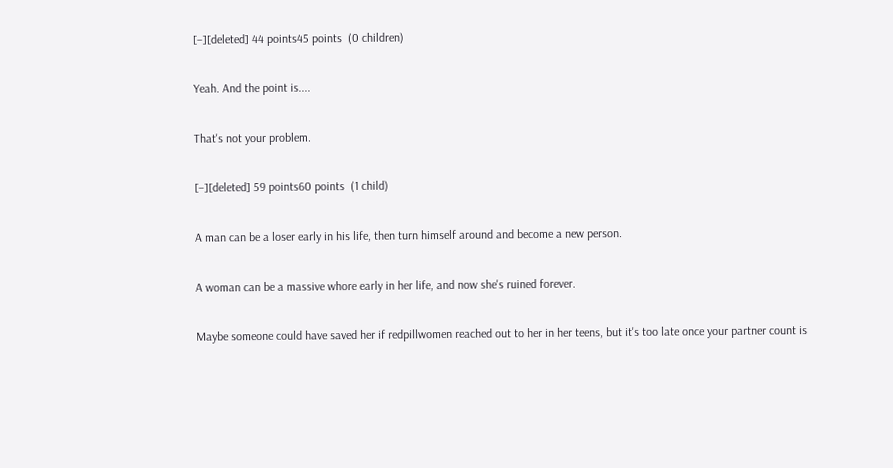[–][deleted] 44 points45 points  (0 children)

Yeah. And the point is....

That's not your problem.

[–][deleted] 59 points60 points  (1 child)

A man can be a loser early in his life, then turn himself around and become a new person.

A woman can be a massive whore early in her life, and now she's ruined forever.

Maybe someone could have saved her if redpillwomen reached out to her in her teens, but it's too late once your partner count is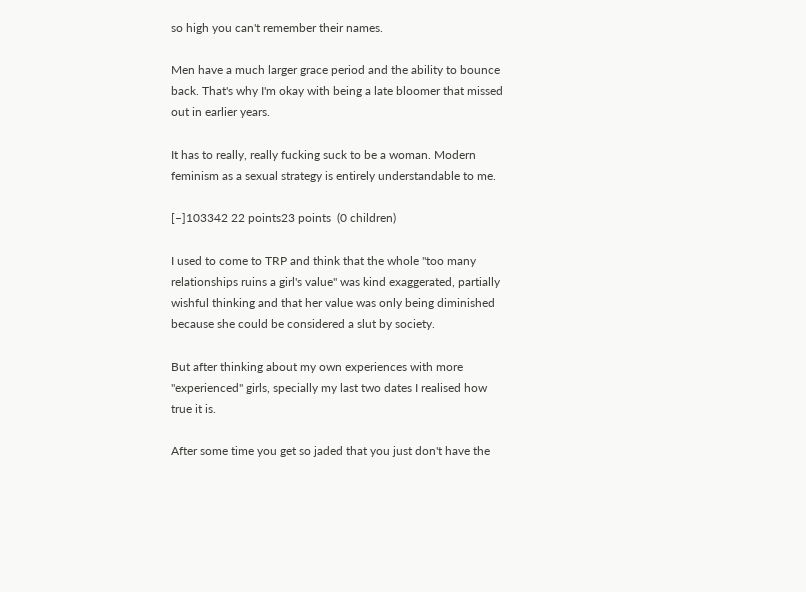so high you can't remember their names.

Men have a much larger grace period and the ability to bounce back. That's why I'm okay with being a late bloomer that missed out in earlier years.

It has to really, really fucking suck to be a woman. Modern feminism as a sexual strategy is entirely understandable to me.

[–]103342 22 points23 points  (0 children)

I used to come to TRP and think that the whole "too many relationships ruins a girl's value" was kind exaggerated, partially wishful thinking and that her value was only being diminished because she could be considered a slut by society.

But after thinking about my own experiences with more "experienced" girls, specially my last two dates I realised how true it is.

After some time you get so jaded that you just don't have the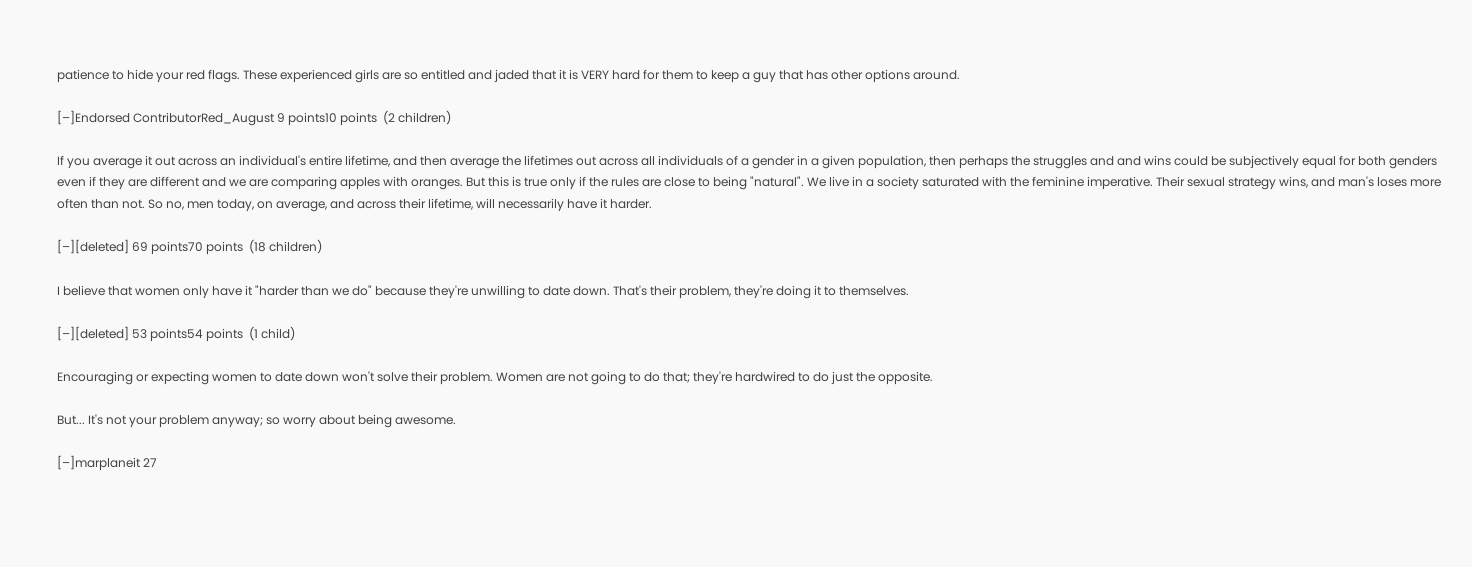patience to hide your red flags. These experienced girls are so entitled and jaded that it is VERY hard for them to keep a guy that has other options around.

[–]Endorsed ContributorRed_August 9 points10 points  (2 children)

If you average it out across an individual's entire lifetime, and then average the lifetimes out across all individuals of a gender in a given population, then perhaps the struggles and and wins could be subjectively equal for both genders even if they are different and we are comparing apples with oranges. But this is true only if the rules are close to being "natural". We live in a society saturated with the feminine imperative. Their sexual strategy wins, and man's loses more often than not. So no, men today, on average, and across their lifetime, will necessarily have it harder.

[–][deleted] 69 points70 points  (18 children)

I believe that women only have it "harder than we do" because they're unwilling to date down. That's their problem, they're doing it to themselves.

[–][deleted] 53 points54 points  (1 child)

Encouraging or expecting women to date down won't solve their problem. Women are not going to do that; they're hardwired to do just the opposite.

But... It's not your problem anyway; so worry about being awesome.

[–]marplaneit 27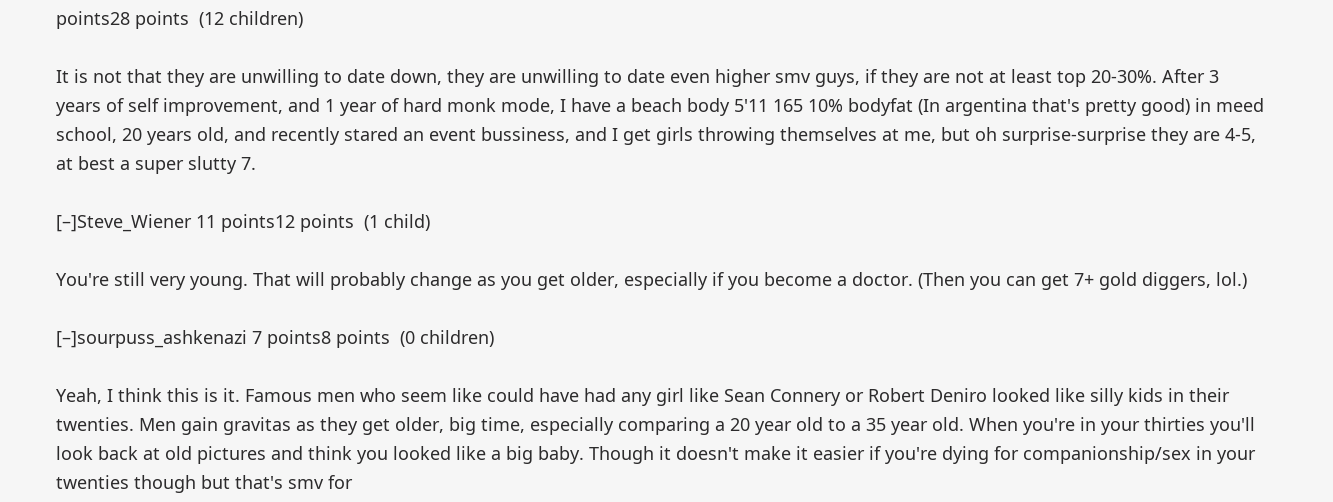points28 points  (12 children)

It is not that they are unwilling to date down, they are unwilling to date even higher smv guys, if they are not at least top 20-30%. After 3 years of self improvement, and 1 year of hard monk mode, I have a beach body 5'11 165 10% bodyfat (In argentina that's pretty good) in meed school, 20 years old, and recently stared an event bussiness, and I get girls throwing themselves at me, but oh surprise-surprise they are 4-5, at best a super slutty 7.

[–]Steve_Wiener 11 points12 points  (1 child)

You're still very young. That will probably change as you get older, especially if you become a doctor. (Then you can get 7+ gold diggers, lol.)

[–]sourpuss_ashkenazi 7 points8 points  (0 children)

Yeah, I think this is it. Famous men who seem like could have had any girl like Sean Connery or Robert Deniro looked like silly kids in their twenties. Men gain gravitas as they get older, big time, especially comparing a 20 year old to a 35 year old. When you're in your thirties you'll look back at old pictures and think you looked like a big baby. Though it doesn't make it easier if you're dying for companionship/sex in your twenties though but that's smv for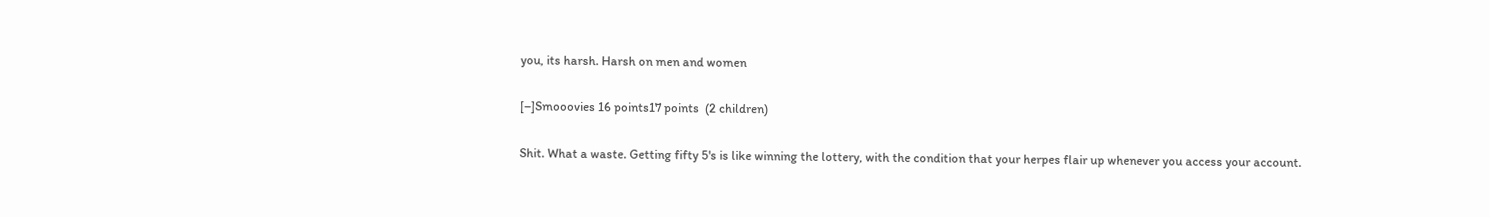you, its harsh. Harsh on men and women

[–]Smooovies 16 points17 points  (2 children)

Shit. What a waste. Getting fifty 5's is like winning the lottery, with the condition that your herpes flair up whenever you access your account.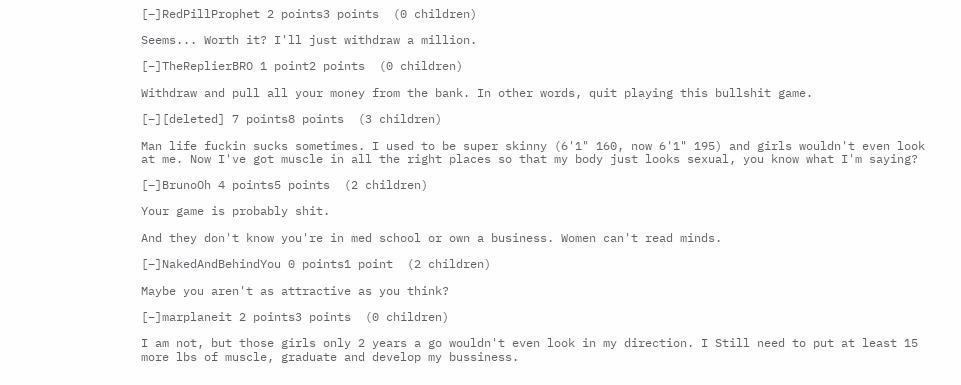[–]RedPillProphet 2 points3 points  (0 children)

Seems... Worth it? I'll just withdraw a million.

[–]TheReplierBRO 1 point2 points  (0 children)

Withdraw and pull all your money from the bank. In other words, quit playing this bullshit game.

[–][deleted] 7 points8 points  (3 children)

Man life fuckin sucks sometimes. I used to be super skinny (6'1" 160, now 6'1" 195) and girls wouldn't even look at me. Now I've got muscle in all the right places so that my body just looks sexual, you know what I'm saying?

[–]BrunoOh 4 points5 points  (2 children)

Your game is probably shit.

And they don't know you're in med school or own a business. Women can't read minds.

[–]NakedAndBehindYou 0 points1 point  (2 children)

Maybe you aren't as attractive as you think?

[–]marplaneit 2 points3 points  (0 children)

I am not, but those girls only 2 years a go wouldn't even look in my direction. I Still need to put at least 15 more lbs of muscle, graduate and develop my bussiness.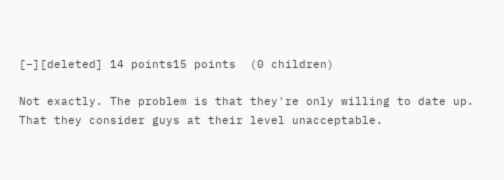[–][deleted] 14 points15 points  (0 children)

Not exactly. The problem is that they're only willing to date up. That they consider guys at their level unacceptable.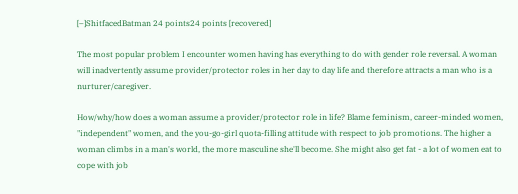[–]ShitfacedBatman 24 points24 points [recovered]

The most popular problem I encounter women having has everything to do with gender role reversal. A woman will inadvertently assume provider/protector roles in her day to day life and therefore attracts a man who is a nurturer/caregiver.

How/why/how does a woman assume a provider/protector role in life? Blame feminism, career-minded women, "independent" women, and the you-go-girl quota-filling attitude with respect to job promotions. The higher a woman climbs in a man's world, the more masculine she'll become. She might also get fat - a lot of women eat to cope with job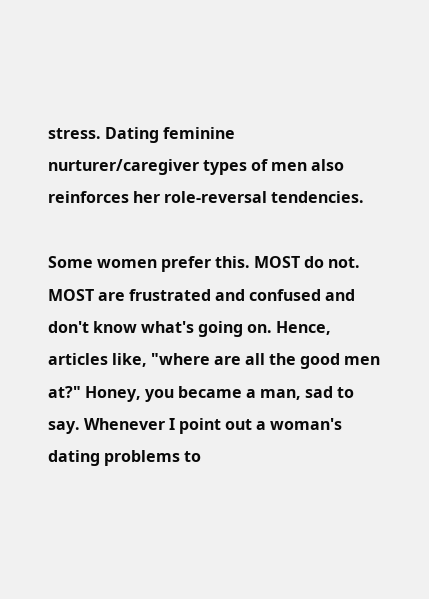stress. Dating feminine nurturer/caregiver types of men also reinforces her role-reversal tendencies.

Some women prefer this. MOST do not. MOST are frustrated and confused and don't know what's going on. Hence, articles like, "where are all the good men at?" Honey, you became a man, sad to say. Whenever I point out a woman's dating problems to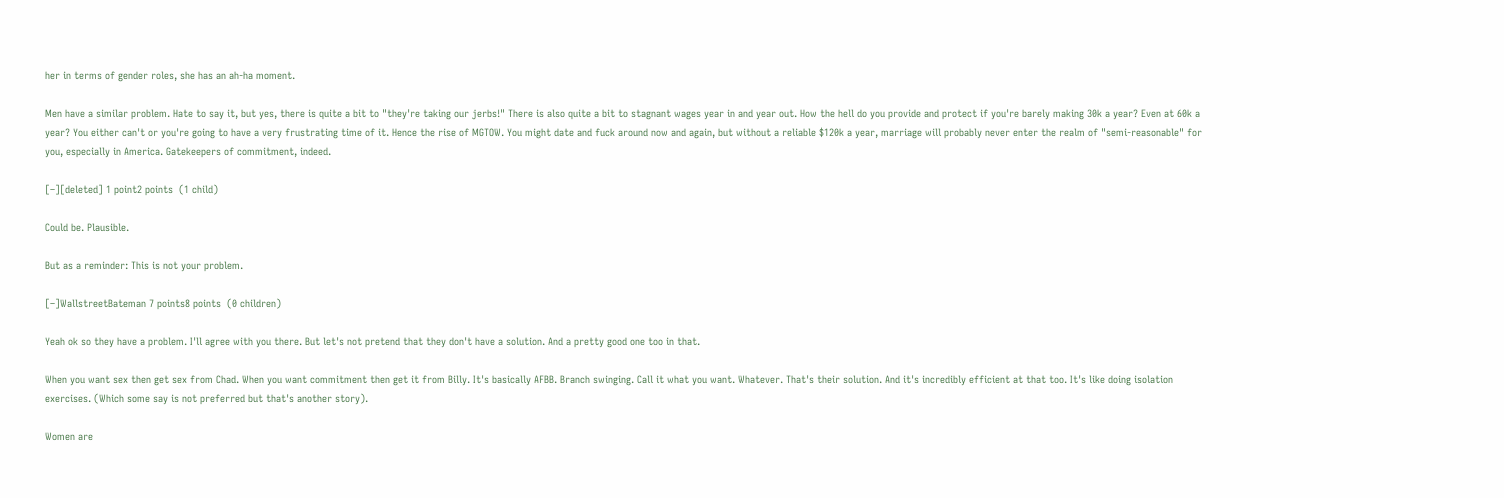her in terms of gender roles, she has an ah-ha moment.

Men have a similar problem. Hate to say it, but yes, there is quite a bit to "they're taking our jerbs!" There is also quite a bit to stagnant wages year in and year out. How the hell do you provide and protect if you're barely making 30k a year? Even at 60k a year? You either can't or you're going to have a very frustrating time of it. Hence the rise of MGTOW. You might date and fuck around now and again, but without a reliable $120k a year, marriage will probably never enter the realm of "semi-reasonable" for you, especially in America. Gatekeepers of commitment, indeed.

[–][deleted] 1 point2 points  (1 child)

Could be. Plausible.

But as a reminder: This is not your problem.

[–]WallstreetBateman 7 points8 points  (0 children)

Yeah ok so they have a problem. I'll agree with you there. But let's not pretend that they don't have a solution. And a pretty good one too in that.

When you want sex then get sex from Chad. When you want commitment then get it from Billy. It's basically AFBB. Branch swinging. Call it what you want. Whatever. That's their solution. And it's incredibly efficient at that too. It's like doing isolation exercises. (Which some say is not preferred but that's another story).

Women are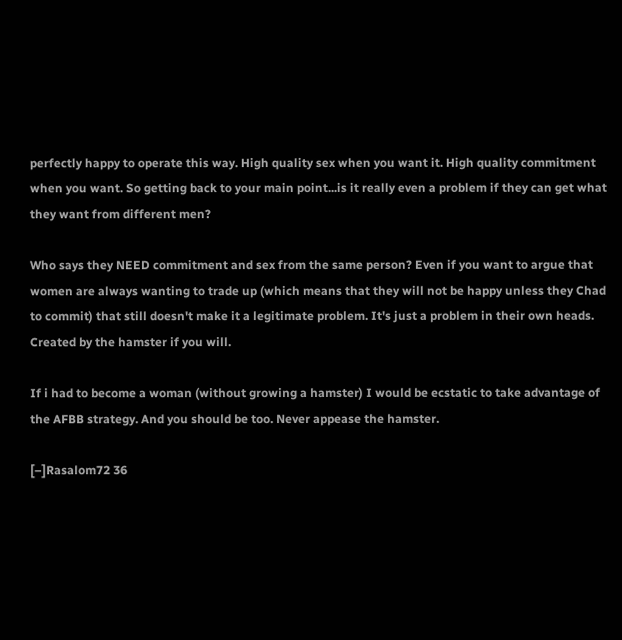perfectly happy to operate this way. High quality sex when you want it. High quality commitment when you want. So getting back to your main point...is it really even a problem if they can get what they want from different men?

Who says they NEED commitment and sex from the same person? Even if you want to argue that women are always wanting to trade up (which means that they will not be happy unless they Chad to commit) that still doesn't make it a legitimate problem. It's just a problem in their own heads. Created by the hamster if you will.

If i had to become a woman (without growing a hamster) I would be ecstatic to take advantage of the AFBB strategy. And you should be too. Never appease the hamster.

[–]Rasalom72 36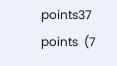points37 points  (7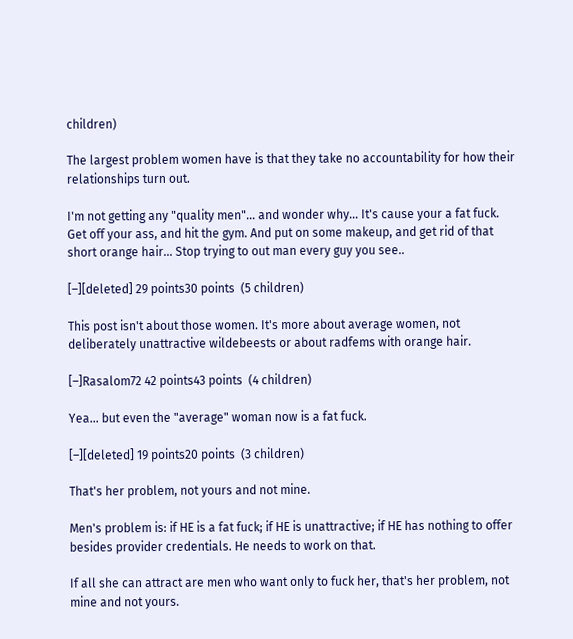children)

The largest problem women have is that they take no accountability for how their relationships turn out.

I'm not getting any "quality men"... and wonder why... It's cause your a fat fuck. Get off your ass, and hit the gym. And put on some makeup, and get rid of that short orange hair... Stop trying to out man every guy you see..

[–][deleted] 29 points30 points  (5 children)

This post isn't about those women. It's more about average women, not deliberately unattractive wildebeests or about radfems with orange hair.

[–]Rasalom72 42 points43 points  (4 children)

Yea... but even the "average" woman now is a fat fuck.

[–][deleted] 19 points20 points  (3 children)

That's her problem, not yours and not mine.

Men's problem is: if HE is a fat fuck; if HE is unattractive; if HE has nothing to offer besides provider credentials. He needs to work on that.

If all she can attract are men who want only to fuck her, that's her problem, not mine and not yours.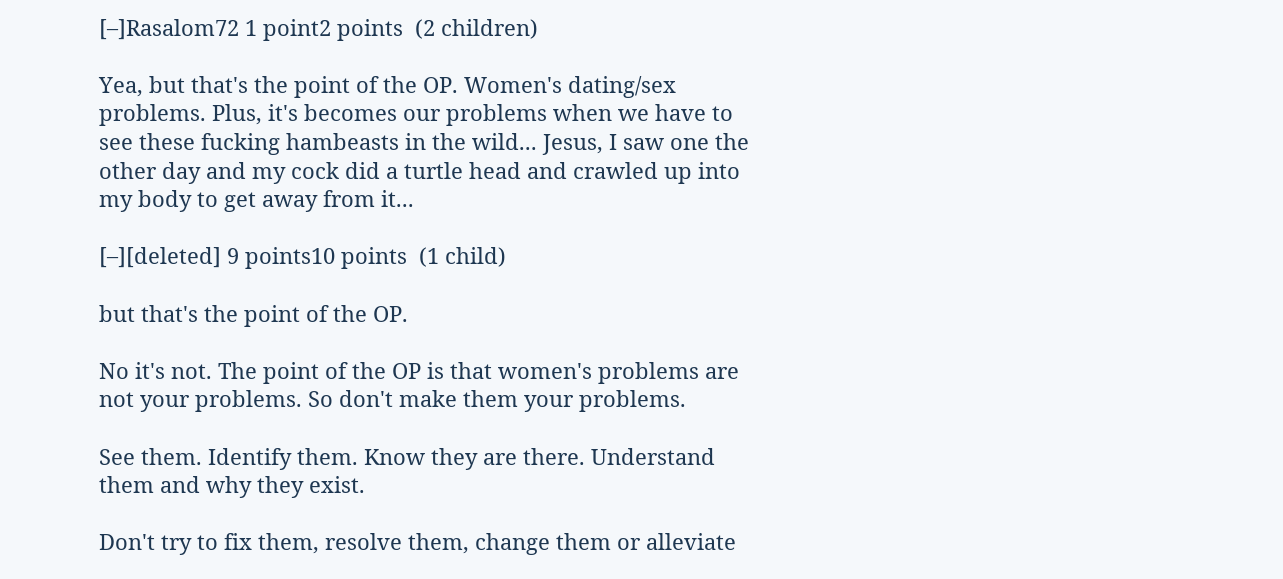[–]Rasalom72 1 point2 points  (2 children)

Yea, but that's the point of the OP. Women's dating/sex problems. Plus, it's becomes our problems when we have to see these fucking hambeasts in the wild... Jesus, I saw one the other day and my cock did a turtle head and crawled up into my body to get away from it...

[–][deleted] 9 points10 points  (1 child)

but that's the point of the OP.

No it's not. The point of the OP is that women's problems are not your problems. So don't make them your problems.

See them. Identify them. Know they are there. Understand them and why they exist.

Don't try to fix them, resolve them, change them or alleviate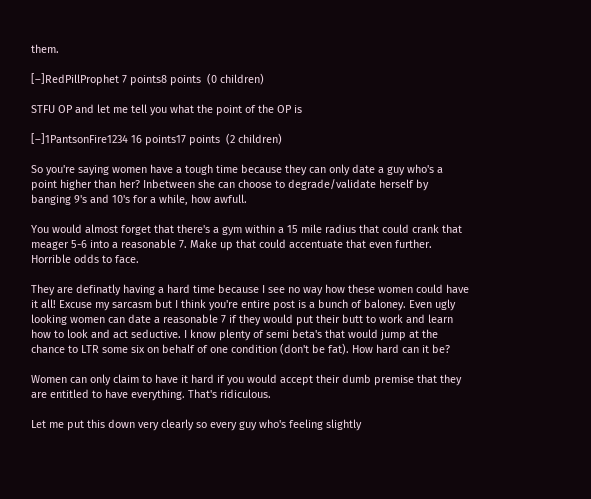them.

[–]RedPillProphet 7 points8 points  (0 children)

STFU OP and let me tell you what the point of the OP is

[–]1PantsonFire1234 16 points17 points  (2 children)

So you're saying women have a tough time because they can only date a guy who's a point higher than her? Inbetween she can choose to degrade/validate herself by banging 9's and 10's for a while, how awfull.

You would almost forget that there's a gym within a 15 mile radius that could crank that meager 5-6 into a reasonable 7. Make up that could accentuate that even further. Horrible odds to face.

They are definatly having a hard time because I see no way how these women could have it all! Excuse my sarcasm but I think you're entire post is a bunch of baloney. Even ugly looking women can date a reasonable 7 if they would put their butt to work and learn how to look and act seductive. I know plenty of semi beta's that would jump at the chance to LTR some six on behalf of one condition (don't be fat). How hard can it be?

Women can only claim to have it hard if you would accept their dumb premise that they are entitled to have everything. That's ridiculous.

Let me put this down very clearly so every guy who's feeling slightly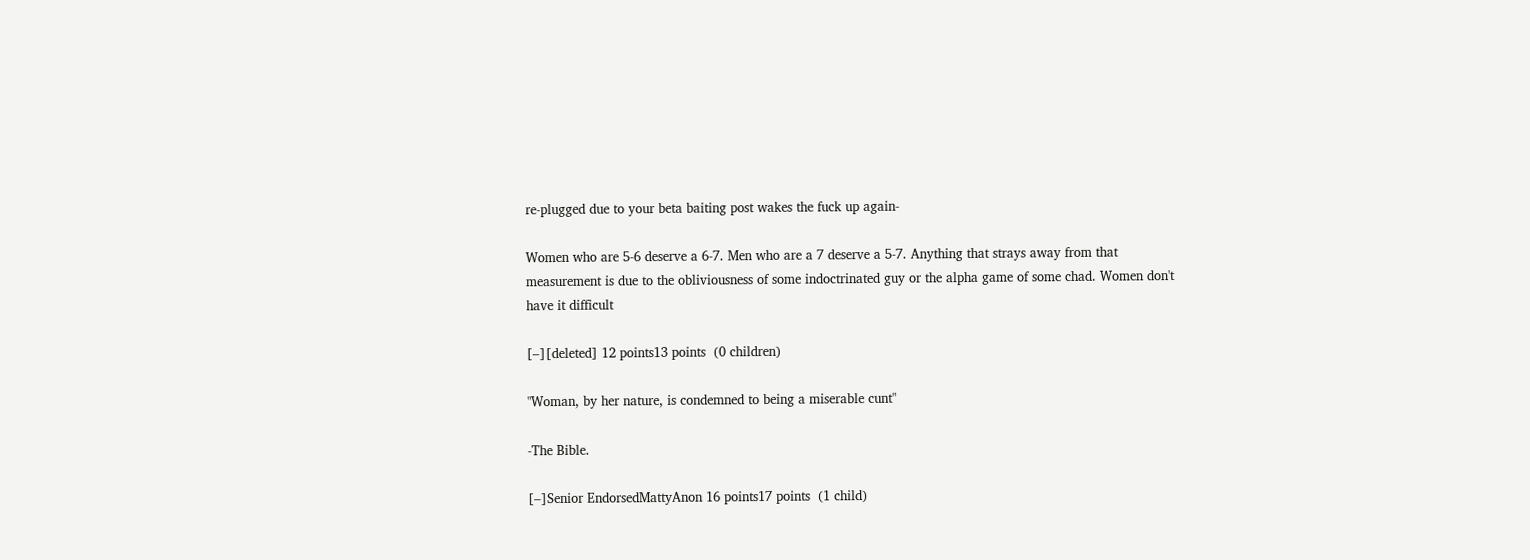re-plugged due to your beta baiting post wakes the fuck up again-

Women who are 5-6 deserve a 6-7. Men who are a 7 deserve a 5-7. Anything that strays away from that measurement is due to the obliviousness of some indoctrinated guy or the alpha game of some chad. Women don't have it difficult

[–][deleted] 12 points13 points  (0 children)

"Woman, by her nature, is condemned to being a miserable cunt"

-The Bible.

[–]Senior EndorsedMattyAnon 16 points17 points  (1 child)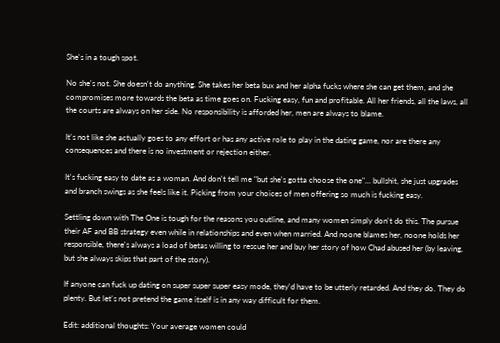She's in a tough spot.

No she's not. She doesn't do anything. She takes her beta bux and her alpha fucks where she can get them, and she compromises more towards the beta as time goes on. Fucking easy, fun and profitable. All her friends, all the laws, all the courts are always on her side. No responsibility is afforded her, men are always to blame.

It's not like she actually goes to any effort or has any active role to play in the dating game, nor are there any consequences and there is no investment or rejection either.

It's fucking easy to date as a woman. And don't tell me "but she's gotta choose the one"... bullshit, she just upgrades and branch swings as she feels like it. Picking from your choices of men offering so much is fucking easy.

Settling down with The One is tough for the reasons you outline, and many women simply don't do this. The pursue their AF and BB strategy even while in relationships and even when married. And noone blames her, noone holds her responsible, there's always a load of betas willing to rescue her and buy her story of how Chad abused her (by leaving, but she always skips that part of the story).

If anyone can fuck up dating on super super super easy mode, they'd have to be utterly retarded. And they do. They do plenty. But let's not pretend the game itself is in any way difficult for them.

Edit: additional thoughts: Your average women could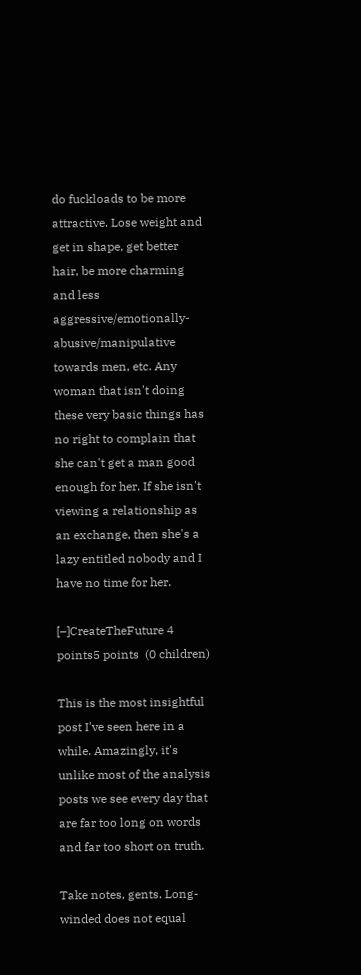do fuckloads to be more attractive. Lose weight and get in shape, get better hair, be more charming and less aggressive/emotionally-abusive/manipulative towards men, etc. Any woman that isn't doing these very basic things has no right to complain that she can't get a man good enough for her. If she isn't viewing a relationship as an exchange, then she's a lazy entitled nobody and I have no time for her.

[–]CreateTheFuture 4 points5 points  (0 children)

This is the most insightful post I've seen here in a while. Amazingly, it's unlike most of the analysis posts we see every day that are far too long on words and far too short on truth.

Take notes, gents. Long-winded does not equal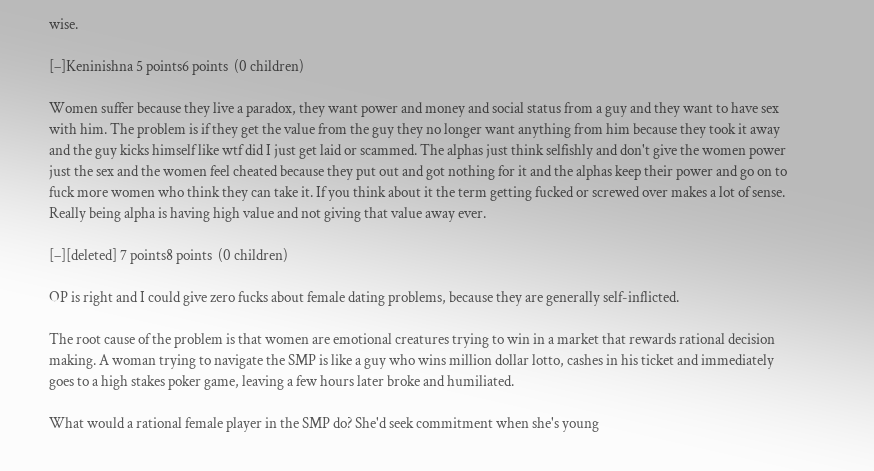wise.

[–]Keninishna 5 points6 points  (0 children)

Women suffer because they live a paradox, they want power and money and social status from a guy and they want to have sex with him. The problem is if they get the value from the guy they no longer want anything from him because they took it away and the guy kicks himself like wtf did I just get laid or scammed. The alphas just think selfishly and don't give the women power just the sex and the women feel cheated because they put out and got nothing for it and the alphas keep their power and go on to fuck more women who think they can take it. If you think about it the term getting fucked or screwed over makes a lot of sense. Really being alpha is having high value and not giving that value away ever.

[–][deleted] 7 points8 points  (0 children)

OP is right and I could give zero fucks about female dating problems, because they are generally self-inflicted.

The root cause of the problem is that women are emotional creatures trying to win in a market that rewards rational decision making. A woman trying to navigate the SMP is like a guy who wins million dollar lotto, cashes in his ticket and immediately goes to a high stakes poker game, leaving a few hours later broke and humiliated.

What would a rational female player in the SMP do? She'd seek commitment when she's young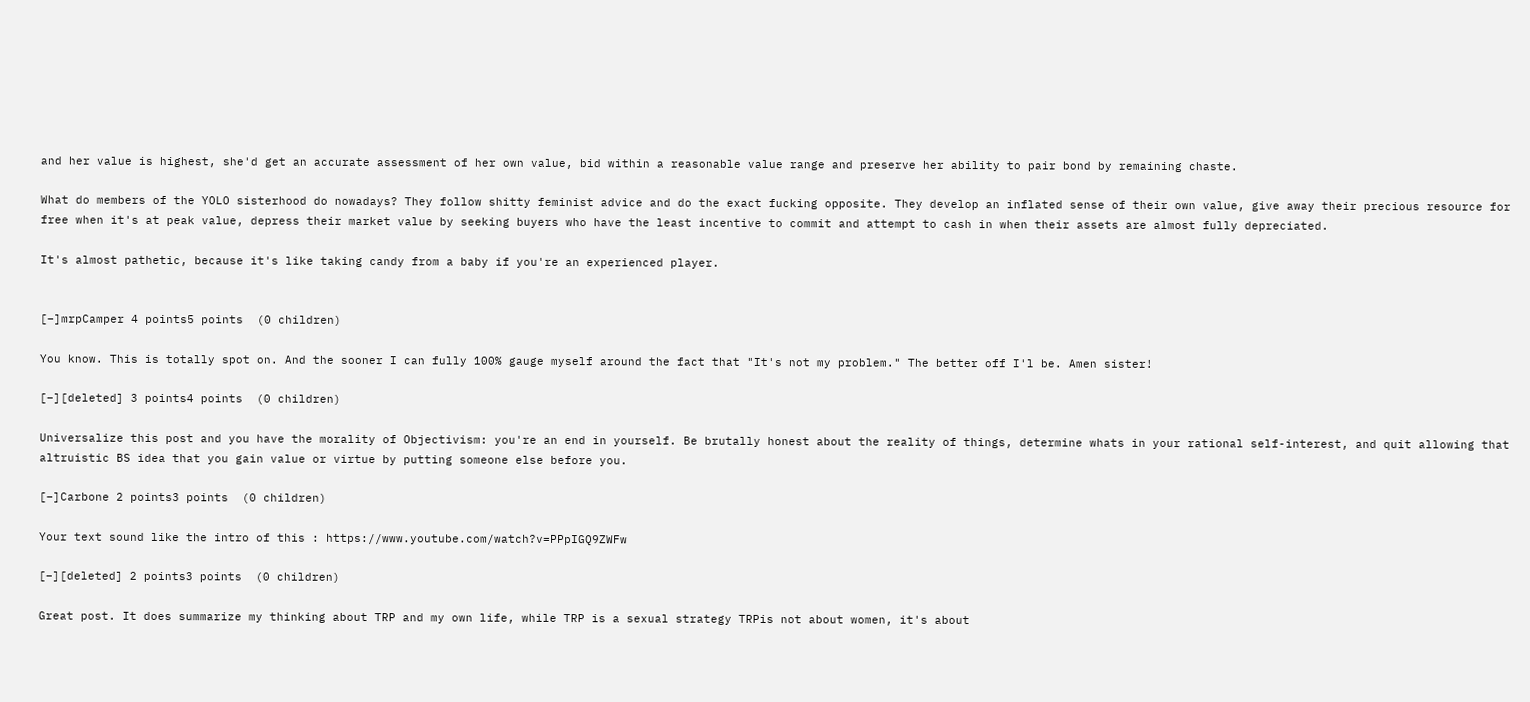and her value is highest, she'd get an accurate assessment of her own value, bid within a reasonable value range and preserve her ability to pair bond by remaining chaste.

What do members of the YOLO sisterhood do nowadays? They follow shitty feminist advice and do the exact fucking opposite. They develop an inflated sense of their own value, give away their precious resource for free when it's at peak value, depress their market value by seeking buyers who have the least incentive to commit and attempt to cash in when their assets are almost fully depreciated.

It's almost pathetic, because it's like taking candy from a baby if you're an experienced player.


[–]mrpCamper 4 points5 points  (0 children)

You know. This is totally spot on. And the sooner I can fully 100% gauge myself around the fact that "It's not my problem." The better off I'l be. Amen sister!

[–][deleted] 3 points4 points  (0 children)

Universalize this post and you have the morality of Objectivism: you're an end in yourself. Be brutally honest about the reality of things, determine whats in your rational self-interest, and quit allowing that altruistic BS idea that you gain value or virtue by putting someone else before you.

[–]Carbone 2 points3 points  (0 children)

Your text sound like the intro of this : https://www.youtube.com/watch?v=PPpIGQ9ZWFw

[–][deleted] 2 points3 points  (0 children)

Great post. It does summarize my thinking about TRP and my own life, while TRP is a sexual strategy TRPis not about women, it's about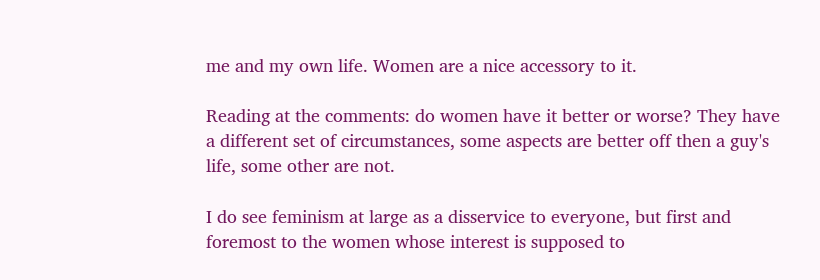me and my own life. Women are a nice accessory to it.

Reading at the comments: do women have it better or worse? They have a different set of circumstances, some aspects are better off then a guy's life, some other are not.

I do see feminism at large as a disservice to everyone, but first and foremost to the women whose interest is supposed to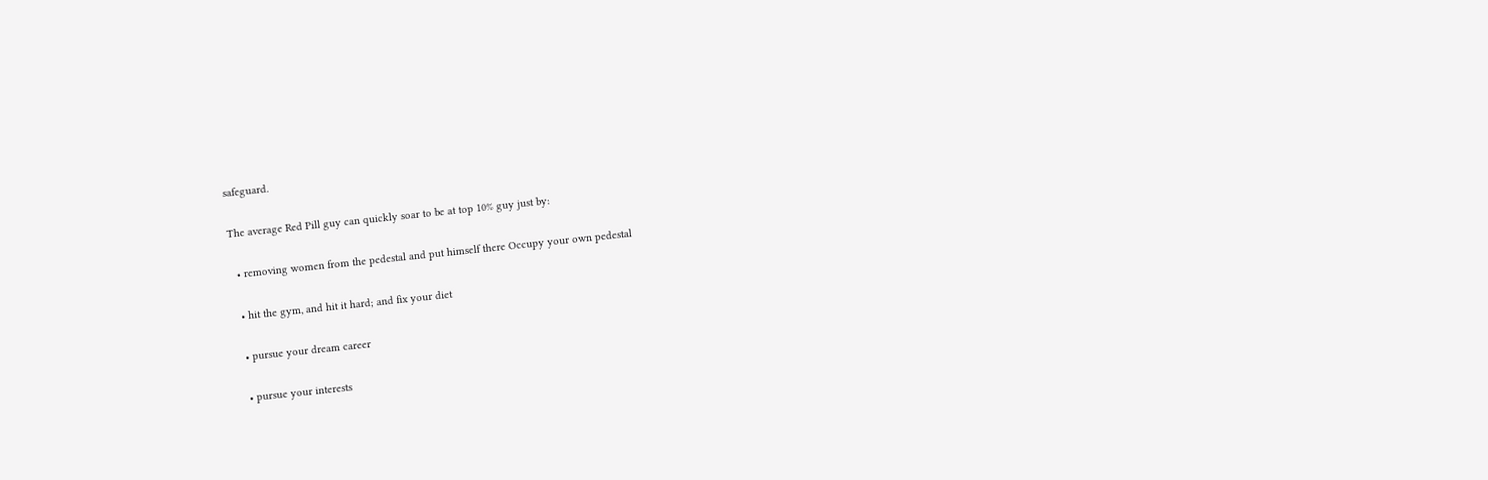safeguard.

The average Red Pill guy can quickly soar to be at top 10% guy just by:

  • removing women from the pedestal and put himself there Occupy your own pedestal

  • hit the gym, and hit it hard; and fix your diet

  • pursue your dream career

  • pursue your interests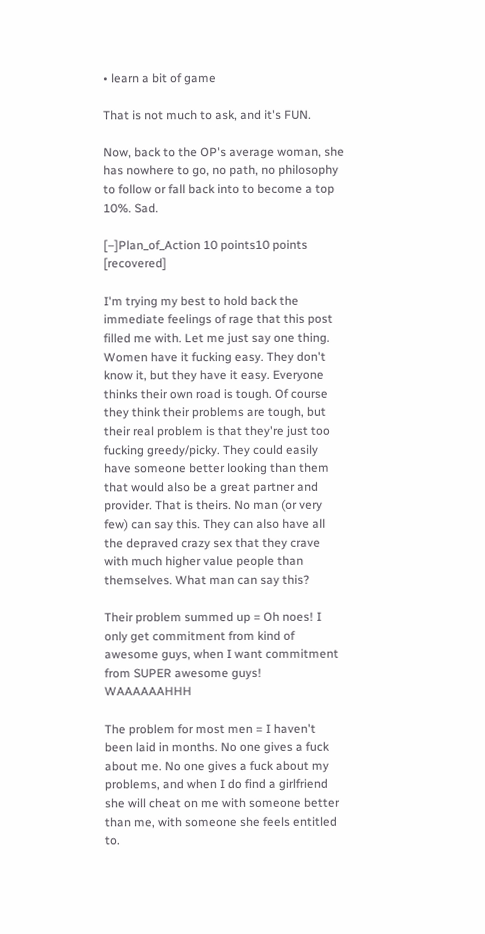• learn a bit of game

That is not much to ask, and it's FUN.

Now, back to the OP's average woman, she has nowhere to go, no path, no philosophy to follow or fall back into to become a top 10%. Sad.

[–]Plan_of_Action 10 points10 points [recovered]

I'm trying my best to hold back the immediate feelings of rage that this post filled me with. Let me just say one thing. Women have it fucking easy. They don't know it, but they have it easy. Everyone thinks their own road is tough. Of course they think their problems are tough, but their real problem is that they're just too fucking greedy/picky. They could easily have someone better looking than them that would also be a great partner and provider. That is theirs. No man (or very few) can say this. They can also have all the depraved crazy sex that they crave with much higher value people than themselves. What man can say this?

Their problem summed up = Oh noes! I only get commitment from kind of awesome guys, when I want commitment from SUPER awesome guys! WAAAAAAHHH

The problem for most men = I haven't been laid in months. No one gives a fuck about me. No one gives a fuck about my problems, and when I do find a girlfriend she will cheat on me with someone better than me, with someone she feels entitled to.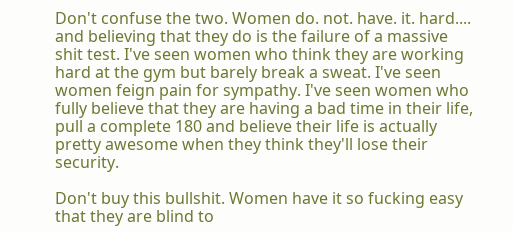Don't confuse the two. Women do. not. have. it. hard.... and believing that they do is the failure of a massive shit test. I've seen women who think they are working hard at the gym but barely break a sweat. I've seen women feign pain for sympathy. I've seen women who fully believe that they are having a bad time in their life, pull a complete 180 and believe their life is actually pretty awesome when they think they'll lose their security.

Don't buy this bullshit. Women have it so fucking easy that they are blind to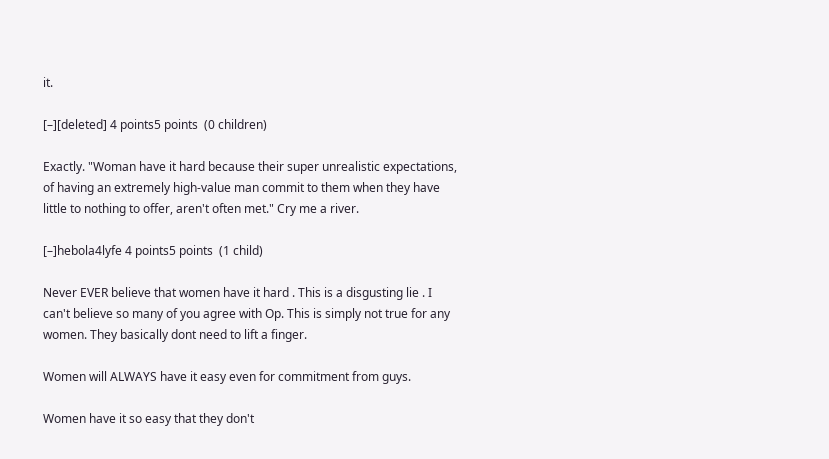it.

[–][deleted] 4 points5 points  (0 children)

Exactly. "Woman have it hard because their super unrealistic expectations, of having an extremely high-value man commit to them when they have little to nothing to offer, aren't often met." Cry me a river.

[–]hebola4lyfe 4 points5 points  (1 child)

Never EVER believe that women have it hard . This is a disgusting lie . I can't believe so many of you agree with Op. This is simply not true for any women. They basically dont need to lift a finger.

Women will ALWAYS have it easy even for commitment from guys.

Women have it so easy that they don't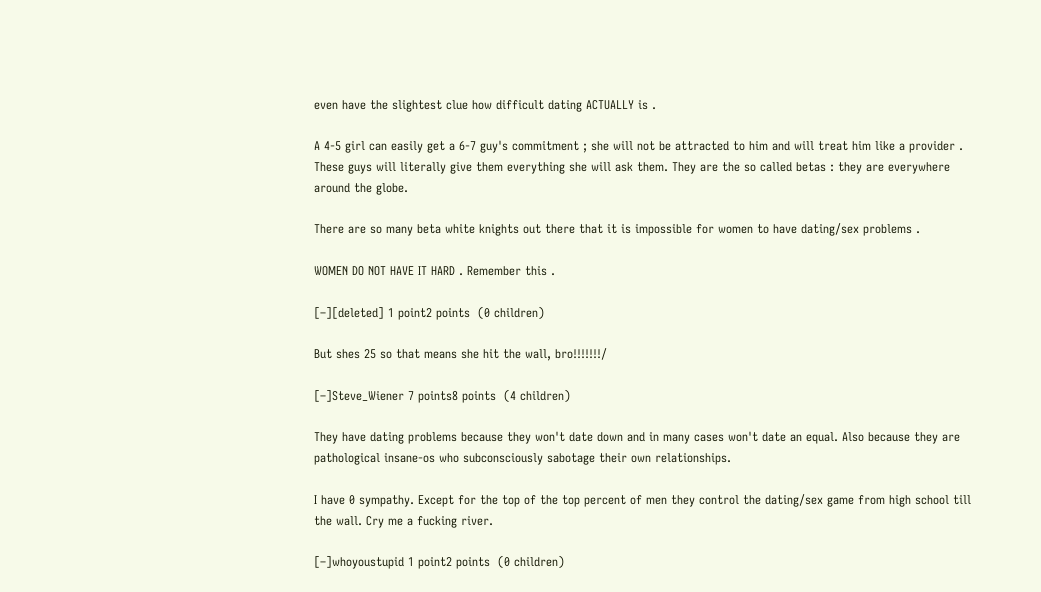even have the slightest clue how difficult dating ACTUALLY is .

A 4-5 girl can easily get a 6-7 guy's commitment ; she will not be attracted to him and will treat him like a provider . These guys will literally give them everything she will ask them. They are the so called betas : they are everywhere around the globe.

There are so many beta white knights out there that it is impossible for women to have dating/sex problems .

WOMEN DO NOT HAVE IT HARD . Remember this .

[–][deleted] 1 point2 points  (0 children)

But shes 25 so that means she hit the wall, bro!!!!!!!/

[–]Steve_Wiener 7 points8 points  (4 children)

They have dating problems because they won't date down and in many cases won't date an equal. Also because they are pathological insane-os who subconsciously sabotage their own relationships.

I have 0 sympathy. Except for the top of the top percent of men they control the dating/sex game from high school till the wall. Cry me a fucking river.

[–]whoyoustupid 1 point2 points  (0 children)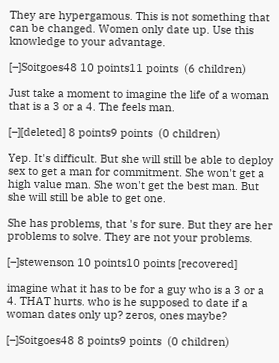They are hypergamous. This is not something that can be changed. Women only date up. Use this knowledge to your advantage.

[–]Soitgoes48 10 points11 points  (6 children)

Just take a moment to imagine the life of a woman that is a 3 or a 4. The feels man.

[–][deleted] 8 points9 points  (0 children)

Yep. It's difficult. But she will still be able to deploy sex to get a man for commitment. She won't get a high value man. She won't get the best man. But she will still be able to get one.

She has problems, that 's for sure. But they are her problems to solve. They are not your problems.

[–]stewenson 10 points10 points [recovered]

imagine what it has to be for a guy who is a 3 or a 4. THAT hurts. who is he supposed to date if a woman dates only up? zeros, ones maybe?

[–]Soitgoes48 8 points9 points  (0 children)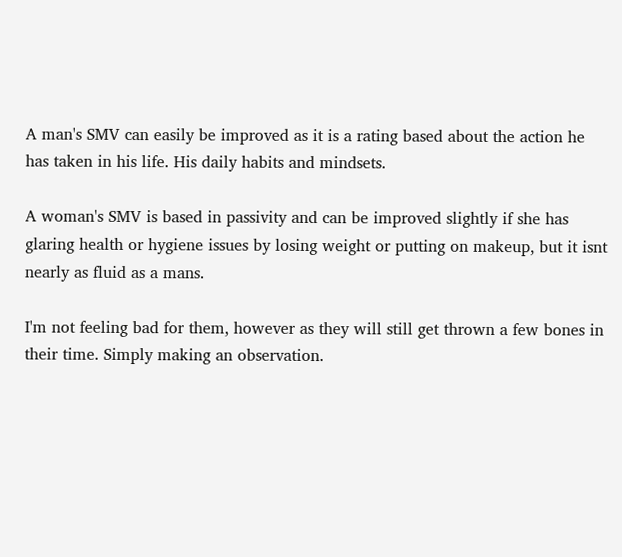A man's SMV can easily be improved as it is a rating based about the action he has taken in his life. His daily habits and mindsets.

A woman's SMV is based in passivity and can be improved slightly if she has glaring health or hygiene issues by losing weight or putting on makeup, but it isnt nearly as fluid as a mans.

I'm not feeling bad for them, however as they will still get thrown a few bones in their time. Simply making an observation.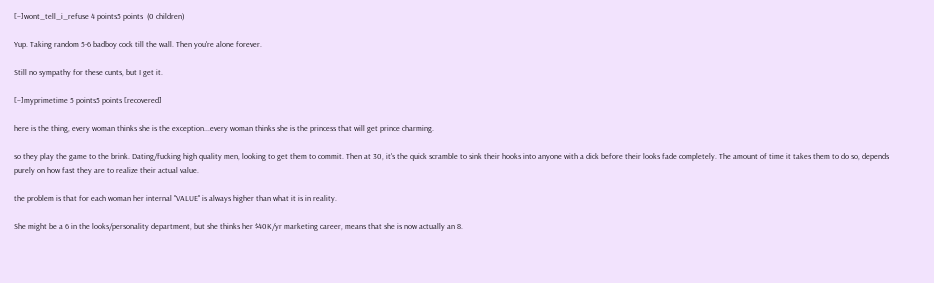[–]wont_tell_i_refuse 4 points5 points  (0 children)

Yup. Taking random 5-6 badboy cock till the wall. Then you're alone forever.

Still no sympathy for these cunts, but I get it.

[–]myprimetime 5 points5 points [recovered]

here is the thing, every woman thinks she is the exception...every woman thinks she is the princess that will get prince charming.

so they play the game to the brink. Dating/fucking high quality men, looking to get them to commit. Then at 30, it's the quick scramble to sink their hooks into anyone with a dick before their looks fade completely. The amount of time it takes them to do so, depends purely on how fast they are to realize their actual value.

the problem is that for each woman her internal "VALUE" is always higher than what it is in reality.

She might be a 6 in the looks/personality department, but she thinks her $40K/yr marketing career, means that she is now actually an 8.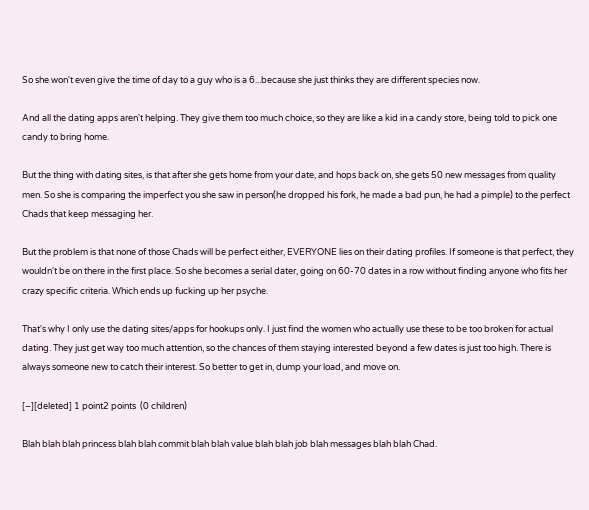So she won't even give the time of day to a guy who is a 6...because she just thinks they are different species now.

And all the dating apps aren't helping. They give them too much choice, so they are like a kid in a candy store, being told to pick one candy to bring home.

But the thing with dating sites, is that after she gets home from your date, and hops back on, she gets 50 new messages from quality men. So she is comparing the imperfect you she saw in person(he dropped his fork, he made a bad pun, he had a pimple) to the perfect Chads that keep messaging her.

But the problem is that none of those Chads will be perfect either, EVERYONE lies on their dating profiles. If someone is that perfect, they wouldn't be on there in the first place. So she becomes a serial dater, going on 60-70 dates in a row without finding anyone who fits her crazy specific criteria. Which ends up fucking up her psyche.

That's why I only use the dating sites/apps for hookups only. I just find the women who actually use these to be too broken for actual dating. They just get way too much attention, so the chances of them staying interested beyond a few dates is just too high. There is always someone new to catch their interest. So better to get in, dump your load, and move on.

[–][deleted] 1 point2 points  (0 children)

Blah blah blah princess blah blah commit blah blah value blah blah job blah messages blah blah Chad.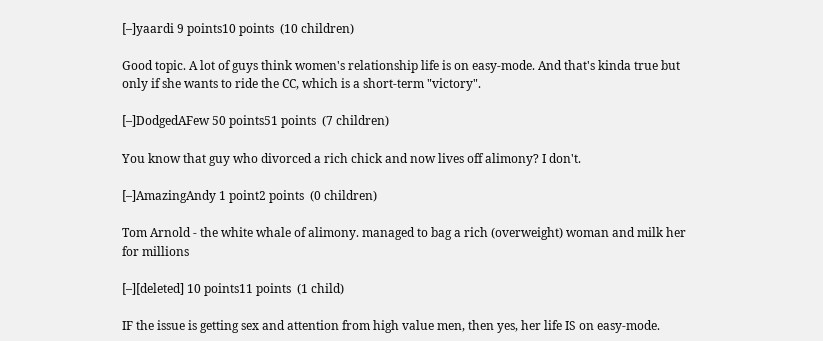[–]yaardi 9 points10 points  (10 children)

Good topic. A lot of guys think women's relationship life is on easy-mode. And that's kinda true but only if she wants to ride the CC, which is a short-term "victory".

[–]DodgedAFew 50 points51 points  (7 children)

You know that guy who divorced a rich chick and now lives off alimony? I don't.

[–]AmazingAndy 1 point2 points  (0 children)

Tom Arnold - the white whale of alimony. managed to bag a rich (overweight) woman and milk her for millions

[–][deleted] 10 points11 points  (1 child)

IF the issue is getting sex and attention from high value men, then yes, her life IS on easy-mode.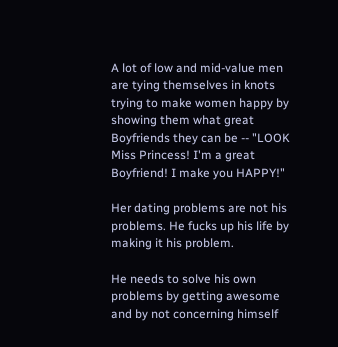A lot of low and mid-value men are tying themselves in knots trying to make women happy by showing them what great Boyfriends they can be -- "LOOK Miss Princess! I'm a great Boyfriend! I make you HAPPY!"

Her dating problems are not his problems. He fucks up his life by making it his problem.

He needs to solve his own problems by getting awesome and by not concerning himself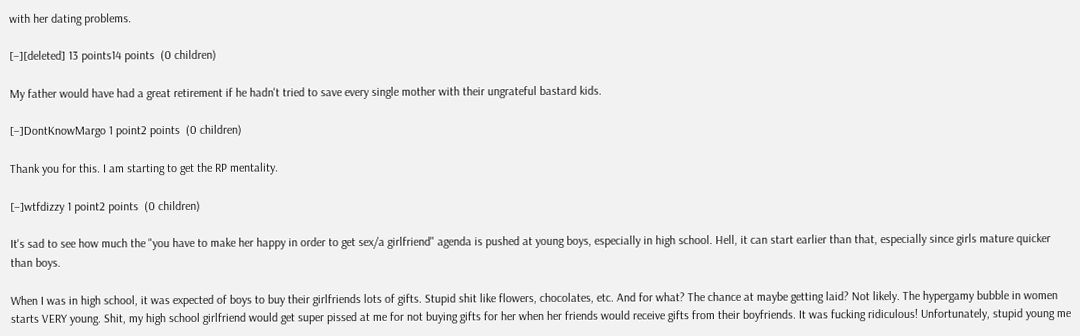with her dating problems.

[–][deleted] 13 points14 points  (0 children)

My father would have had a great retirement if he hadn't tried to save every single mother with their ungrateful bastard kids.

[–]DontKnowMargo 1 point2 points  (0 children)

Thank you for this. I am starting to get the RP mentality.

[–]wtfdizzy 1 point2 points  (0 children)

It's sad to see how much the "you have to make her happy in order to get sex/a girlfriend" agenda is pushed at young boys, especially in high school. Hell, it can start earlier than that, especially since girls mature quicker than boys.

When I was in high school, it was expected of boys to buy their girlfriends lots of gifts. Stupid shit like flowers, chocolates, etc. And for what? The chance at maybe getting laid? Not likely. The hypergamy bubble in women starts VERY young. Shit, my high school girlfriend would get super pissed at me for not buying gifts for her when her friends would receive gifts from their boyfriends. It was fucking ridiculous! Unfortunately, stupid young me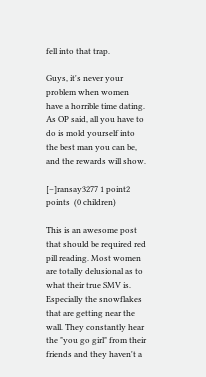fell into that trap.

Guys, it's never your problem when women have a horrible time dating. As OP said, all you have to do is mold yourself into the best man you can be, and the rewards will show.

[–]ransay3277 1 point2 points  (0 children)

This is an awesome post that should be required red pill reading. Most women are totally delusional as to what their true SMV is. Especially the snowflakes that are getting near the wall. They constantly hear the "you go girl" from their friends and they haven't a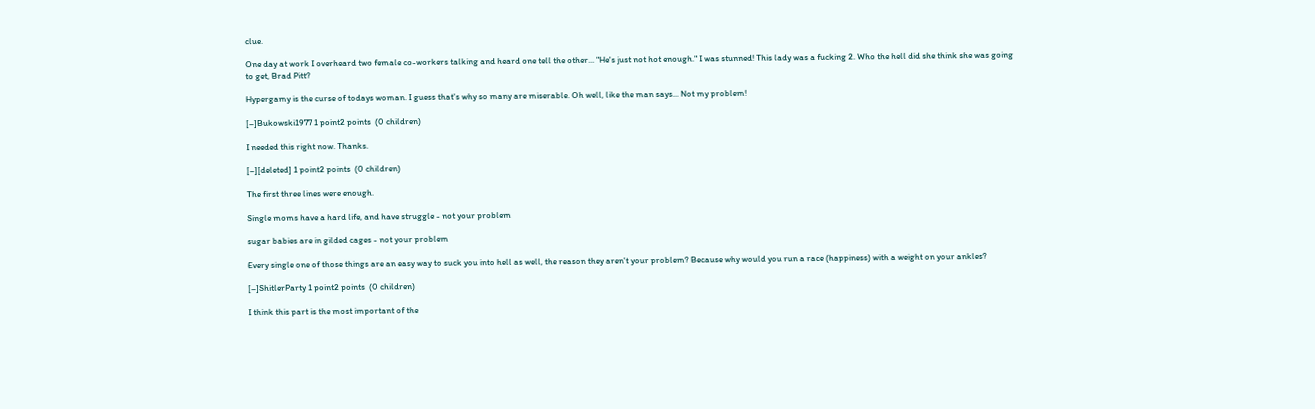clue.

One day at work I overheard two female co-workers talking and heard one tell the other... "He's just not hot enough." I was stunned! This lady was a fucking 2. Who the hell did she think she was going to get, Brad Pitt?

Hypergamy is the curse of todays woman. I guess that's why so many are miserable. Oh well, like the man says... Not my problem!

[–]Bukowski1977 1 point2 points  (0 children)

I needed this right now. Thanks.

[–][deleted] 1 point2 points  (0 children)

The first three lines were enough.

Single moms have a hard life, and have struggle - not your problem

sugar babies are in gilded cages - not your problem

Every single one of those things are an easy way to suck you into hell as well, the reason they aren't your problem? Because why would you run a race (happiness) with a weight on your ankles?

[–]ShitlerParty 1 point2 points  (0 children)

I think this part is the most important of the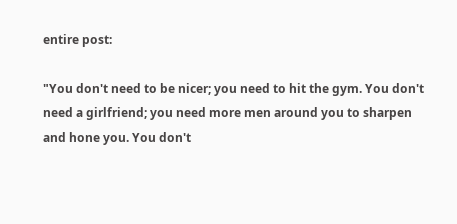entire post:

"You don't need to be nicer; you need to hit the gym. You don't need a girlfriend; you need more men around you to sharpen and hone you. You don't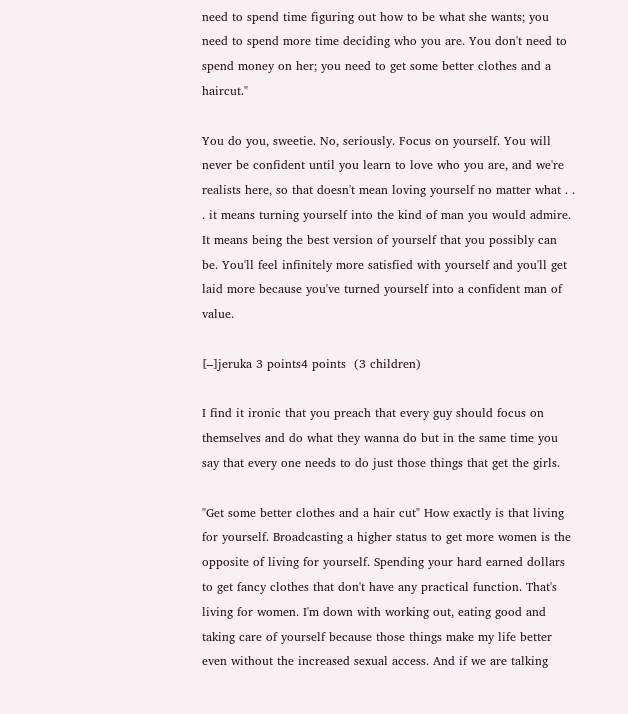need to spend time figuring out how to be what she wants; you need to spend more time deciding who you are. You don't need to spend money on her; you need to get some better clothes and a haircut."

You do you, sweetie. No, seriously. Focus on yourself. You will never be confident until you learn to love who you are, and we're realists here, so that doesn't mean loving yourself no matter what . . . it means turning yourself into the kind of man you would admire. It means being the best version of yourself that you possibly can be. You'll feel infinitely more satisfied with yourself and you'll get laid more because you've turned yourself into a confident man of value.

[–]jeruka 3 points4 points  (3 children)

I find it ironic that you preach that every guy should focus on themselves and do what they wanna do but in the same time you say that every one needs to do just those things that get the girls.

"Get some better clothes and a hair cut" How exactly is that living for yourself. Broadcasting a higher status to get more women is the opposite of living for yourself. Spending your hard earned dollars to get fancy clothes that don't have any practical function. That's living for women. I'm down with working out, eating good and taking care of yourself because those things make my life better even without the increased sexual access. And if we are talking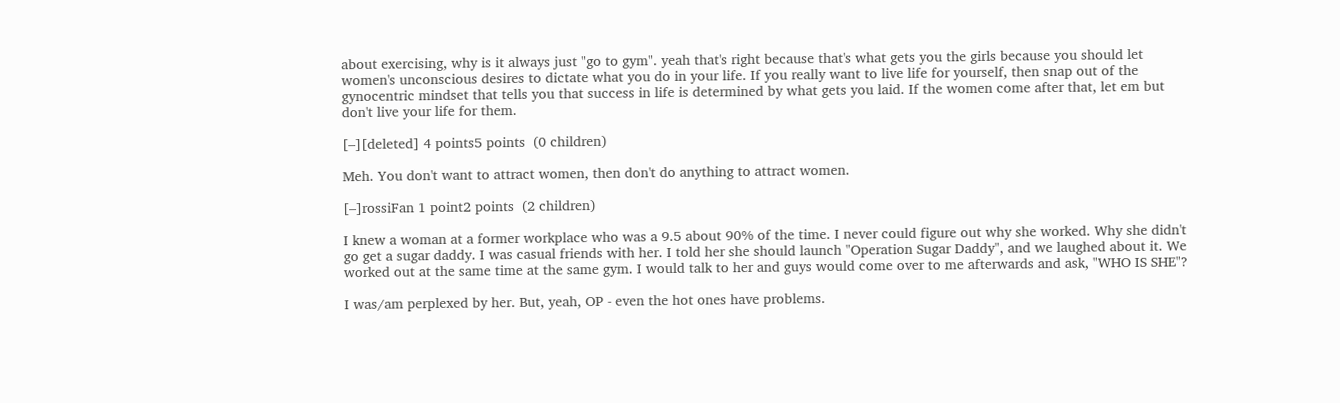about exercising, why is it always just "go to gym". yeah that's right because that's what gets you the girls because you should let women's unconscious desires to dictate what you do in your life. If you really want to live life for yourself, then snap out of the gynocentric mindset that tells you that success in life is determined by what gets you laid. If the women come after that, let em but don't live your life for them.

[–][deleted] 4 points5 points  (0 children)

Meh. You don't want to attract women, then don't do anything to attract women.

[–]rossiFan 1 point2 points  (2 children)

I knew a woman at a former workplace who was a 9.5 about 90% of the time. I never could figure out why she worked. Why she didn't go get a sugar daddy. I was casual friends with her. I told her she should launch "Operation Sugar Daddy", and we laughed about it. We worked out at the same time at the same gym. I would talk to her and guys would come over to me afterwards and ask, "WHO IS SHE"?

I was/am perplexed by her. But, yeah, OP - even the hot ones have problems.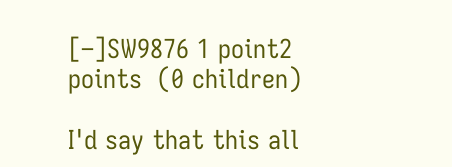[–]SW9876 1 point2 points  (0 children)

I'd say that this all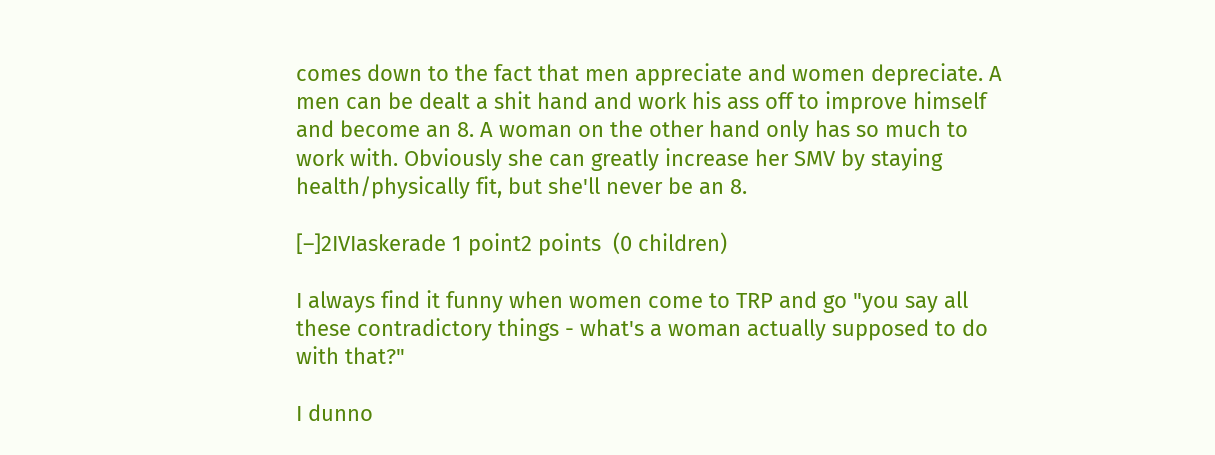comes down to the fact that men appreciate and women depreciate. A men can be dealt a shit hand and work his ass off to improve himself and become an 8. A woman on the other hand only has so much to work with. Obviously she can greatly increase her SMV by staying health/physically fit, but she'll never be an 8.

[–]2IVIaskerade 1 point2 points  (0 children)

I always find it funny when women come to TRP and go "you say all these contradictory things - what's a woman actually supposed to do with that?"

I dunno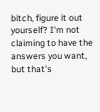bitch, figure it out yourself? I'm not claiming to have the answers you want, but that's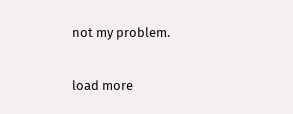not my problem.

load more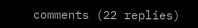comments (22 replies)